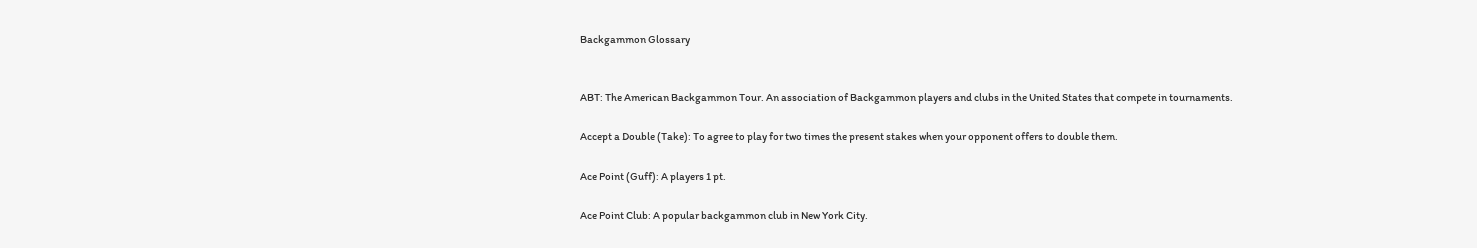Backgammon Glossary


ABT: The American Backgammon Tour. An association of Backgammon players and clubs in the United States that compete in tournaments.

Accept a Double (Take): To agree to play for two times the present stakes when your opponent offers to double them.

Ace Point (Guff): A players 1 pt.

Ace Point Club: A popular backgammon club in New York City.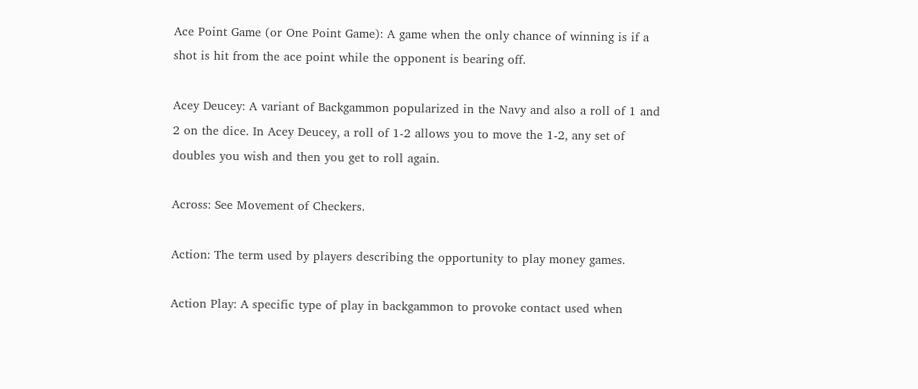Ace Point Game (or One Point Game): A game when the only chance of winning is if a shot is hit from the ace point while the opponent is bearing off.

Acey Deucey: A variant of Backgammon popularized in the Navy and also a roll of 1 and 2 on the dice. In Acey Deucey, a roll of 1-2 allows you to move the 1-2, any set of doubles you wish and then you get to roll again.

Across: See Movement of Checkers.

Action: The term used by players describing the opportunity to play money games.

Action Play: A specific type of play in backgammon to provoke contact used when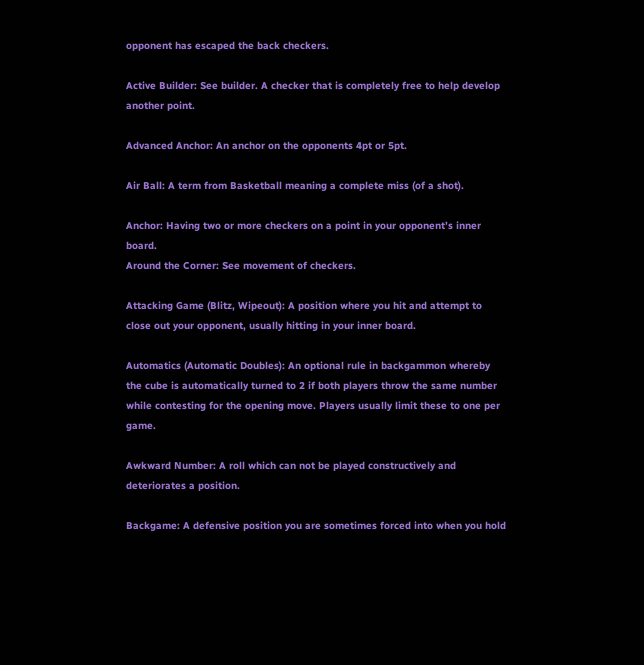opponent has escaped the back checkers.

Active Builder: See builder. A checker that is completely free to help develop another point.

Advanced Anchor: An anchor on the opponents 4pt or 5pt.

Air Ball: A term from Basketball meaning a complete miss (of a shot).

Anchor: Having two or more checkers on a point in your opponent’s inner board.
Around the Corner: See movement of checkers.

Attacking Game (Blitz, Wipeout): A position where you hit and attempt to close out your opponent, usually hitting in your inner board.

Automatics (Automatic Doubles): An optional rule in backgammon whereby the cube is automatically turned to 2 if both players throw the same number while contesting for the opening move. Players usually limit these to one per game.

Awkward Number: A roll which can not be played constructively and deteriorates a position.

Backgame: A defensive position you are sometimes forced into when you hold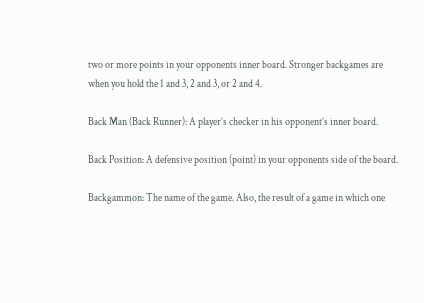two or more points in your opponents inner board. Stronger backgames are when you hold the 1 and 3, 2 and 3, or 2 and 4.

Back Man (Back Runner): A player’s checker in his opponent’s inner board.

Back Position: A defensive position (point) in your opponents side of the board.

Backgammon: The name of the game. Also, the result of a game in which one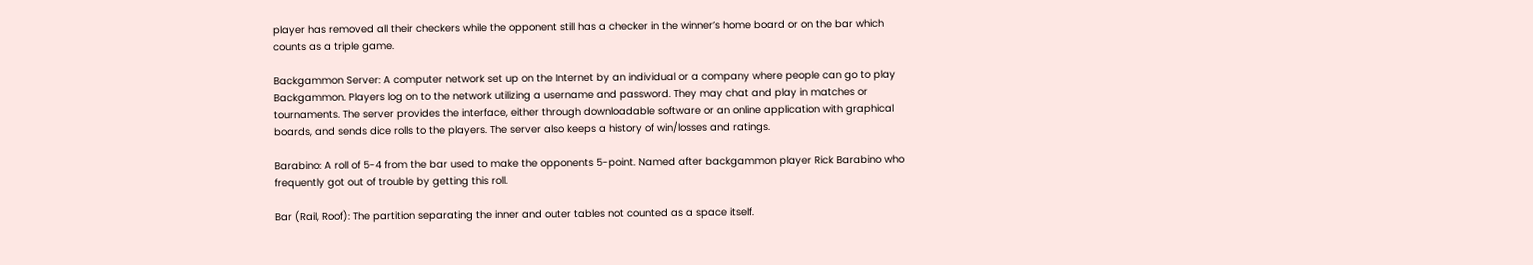player has removed all their checkers while the opponent still has a checker in the winner’s home board or on the bar which counts as a triple game.

Backgammon Server: A computer network set up on the Internet by an individual or a company where people can go to play Backgammon. Players log on to the network utilizing a username and password. They may chat and play in matches or tournaments. The server provides the interface, either through downloadable software or an online application with graphical boards, and sends dice rolls to the players. The server also keeps a history of win/losses and ratings.

Barabino: A roll of 5-4 from the bar used to make the opponents 5-point. Named after backgammon player Rick Barabino who frequently got out of trouble by getting this roll.

Bar (Rail, Roof): The partition separating the inner and outer tables not counted as a space itself.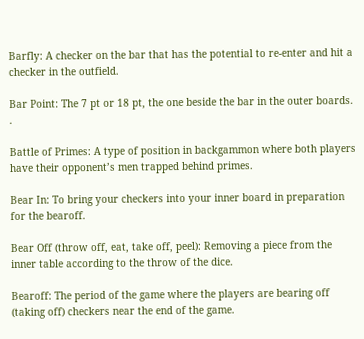Barfly: A checker on the bar that has the potential to re-enter and hit a checker in the outfield.

Bar Point: The 7 pt or 18 pt, the one beside the bar in the outer boards. .

Battle of Primes: A type of position in backgammon where both players have their opponent’s men trapped behind primes.

Bear In: To bring your checkers into your inner board in preparation for the bearoff.

Bear Off (throw off, eat, take off, peel): Removing a piece from the inner table according to the throw of the dice.

Bearoff: The period of the game where the players are bearing off (taking off) checkers near the end of the game.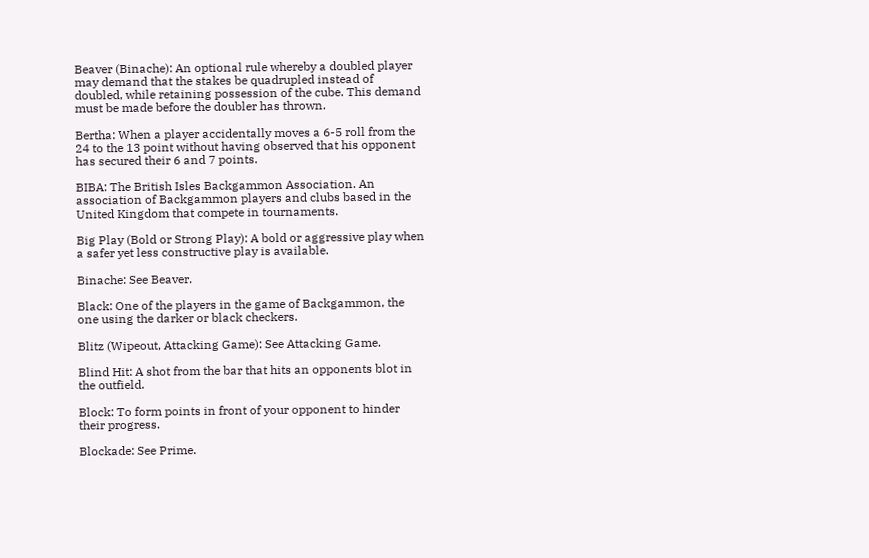Beaver (Binache): An optional rule whereby a doubled player may demand that the stakes be quadrupled instead of doubled, while retaining possession of the cube. This demand must be made before the doubler has thrown.

Bertha: When a player accidentally moves a 6-5 roll from the 24 to the 13 point without having observed that his opponent has secured their 6 and 7 points.

BIBA: The British Isles Backgammon Association. An association of Backgammon players and clubs based in the United Kingdom that compete in tournaments.

Big Play (Bold or Strong Play): A bold or aggressive play when a safer yet less constructive play is available.

Binache: See Beaver.

Black: One of the players in the game of Backgammon, the one using the darker or black checkers.

Blitz (Wipeout, Attacking Game): See Attacking Game.

Blind Hit: A shot from the bar that hits an opponents blot in the outfield.

Block: To form points in front of your opponent to hinder their progress.

Blockade: See Prime.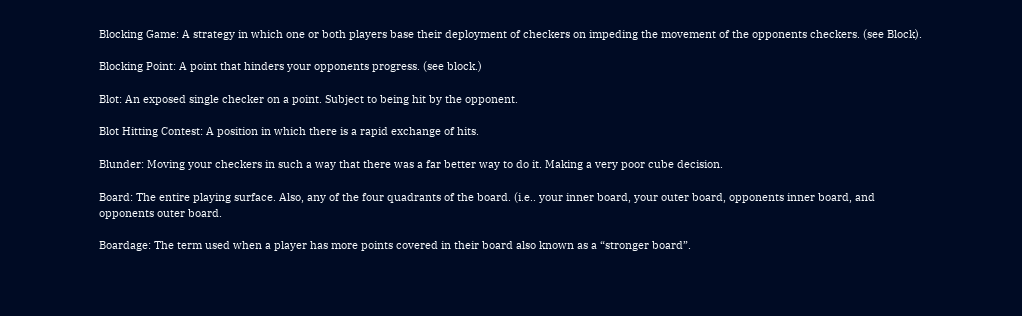Blocking Game: A strategy in which one or both players base their deployment of checkers on impeding the movement of the opponents checkers. (see Block).

Blocking Point: A point that hinders your opponents progress. (see block.)

Blot: An exposed single checker on a point. Subject to being hit by the opponent.

Blot Hitting Contest: A position in which there is a rapid exchange of hits.

Blunder: Moving your checkers in such a way that there was a far better way to do it. Making a very poor cube decision.

Board: The entire playing surface. Also, any of the four quadrants of the board. (i.e.. your inner board, your outer board, opponents inner board, and opponents outer board.

Boardage: The term used when a player has more points covered in their board also known as a “stronger board”.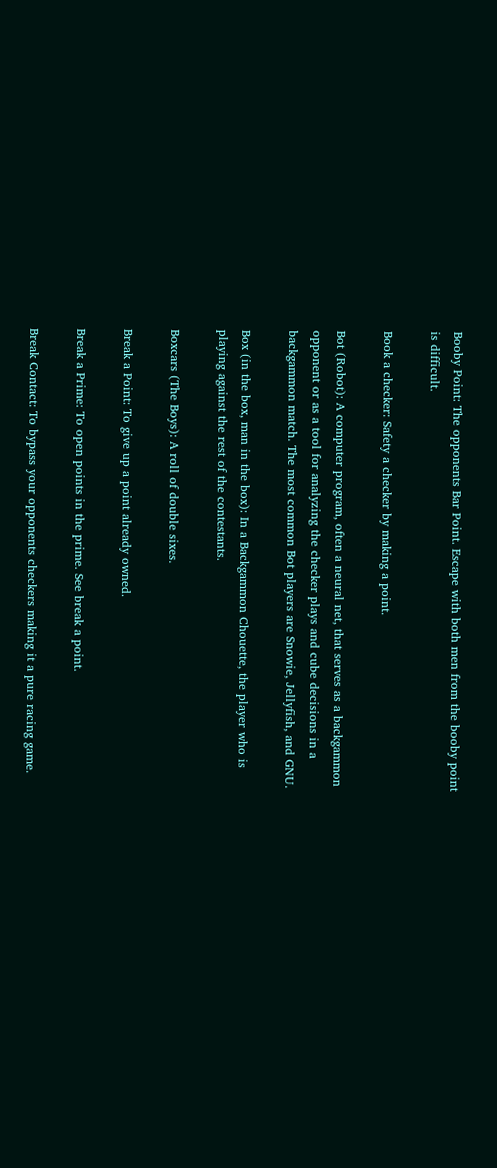Booby Point: The opponents Bar Point. Escape with both men from the booby point is difficult.

Book a checker: Safety a checker by making a point.

Bot (Robot): A computer program, often a neural net, that serves as a backgammon opponent or as a tool for analyzing the checker plays and cube decisions in a backgammon match. The most common Bot players are Snowie, Jellyfish, and GNU.

Box (in the box, man in the box): In a Backgammon Chouette, the player who is playing against the rest of the contestants.

Boxcars (The Boys): A roll of double sixes.

Break a Point: To give up a point already owned.

Break a Prime: To open points in the prime. See break a point.

Break Contact: To bypass your opponents checkers making it a pure racing game.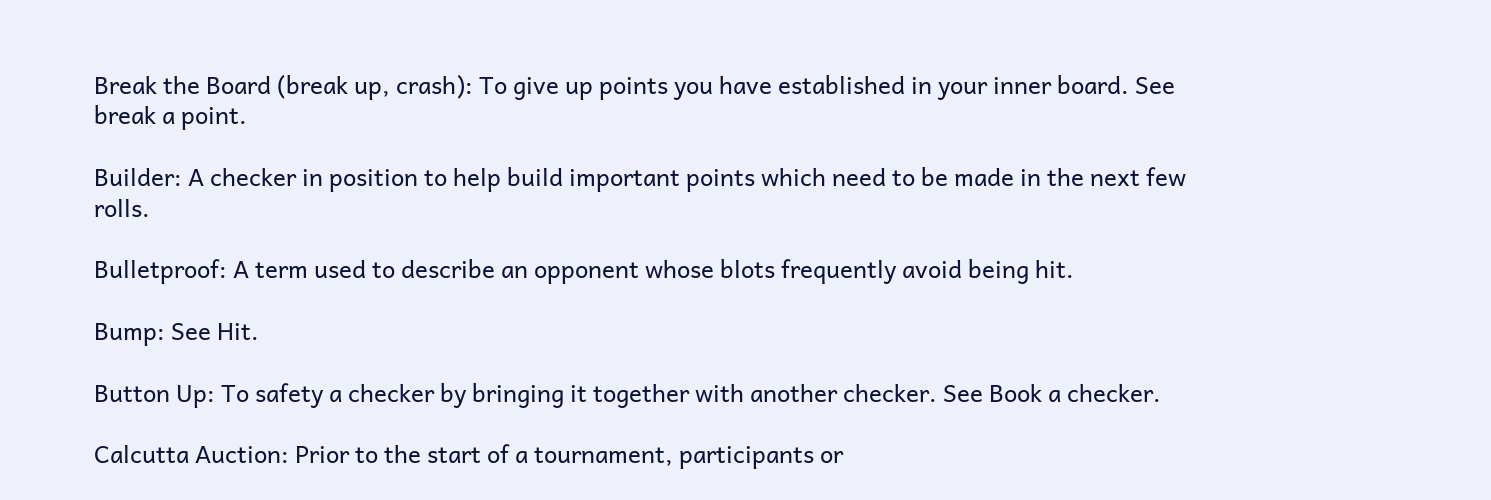Break the Board (break up, crash): To give up points you have established in your inner board. See break a point.

Builder: A checker in position to help build important points which need to be made in the next few rolls.

Bulletproof: A term used to describe an opponent whose blots frequently avoid being hit.

Bump: See Hit.

Button Up: To safety a checker by bringing it together with another checker. See Book a checker.

Calcutta Auction: Prior to the start of a tournament, participants or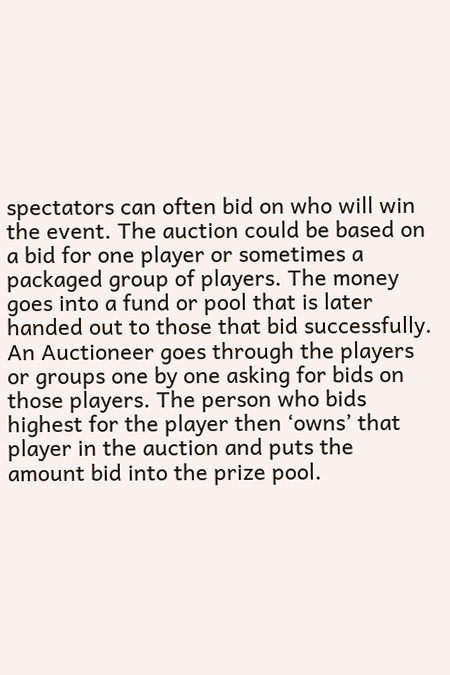spectators can often bid on who will win the event. The auction could be based on a bid for one player or sometimes a packaged group of players. The money goes into a fund or pool that is later handed out to those that bid successfully. An Auctioneer goes through the players or groups one by one asking for bids on those players. The person who bids highest for the player then ‘owns’ that player in the auction and puts the amount bid into the prize pool.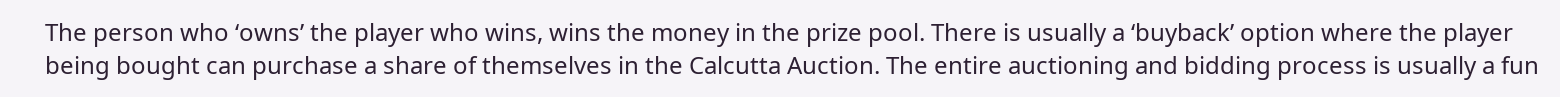The person who ‘owns’ the player who wins, wins the money in the prize pool. There is usually a ‘buyback’ option where the player being bought can purchase a share of themselves in the Calcutta Auction. The entire auctioning and bidding process is usually a fun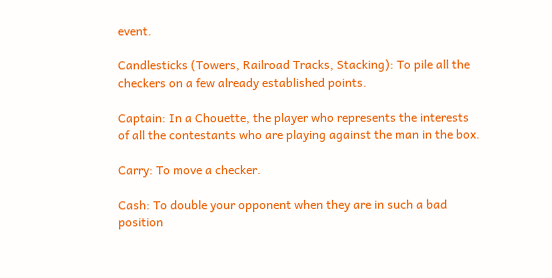event.

Candlesticks (Towers, Railroad Tracks, Stacking): To pile all the checkers on a few already established points.

Captain: In a Chouette, the player who represents the interests of all the contestants who are playing against the man in the box.

Carry: To move a checker.

Cash: To double your opponent when they are in such a bad position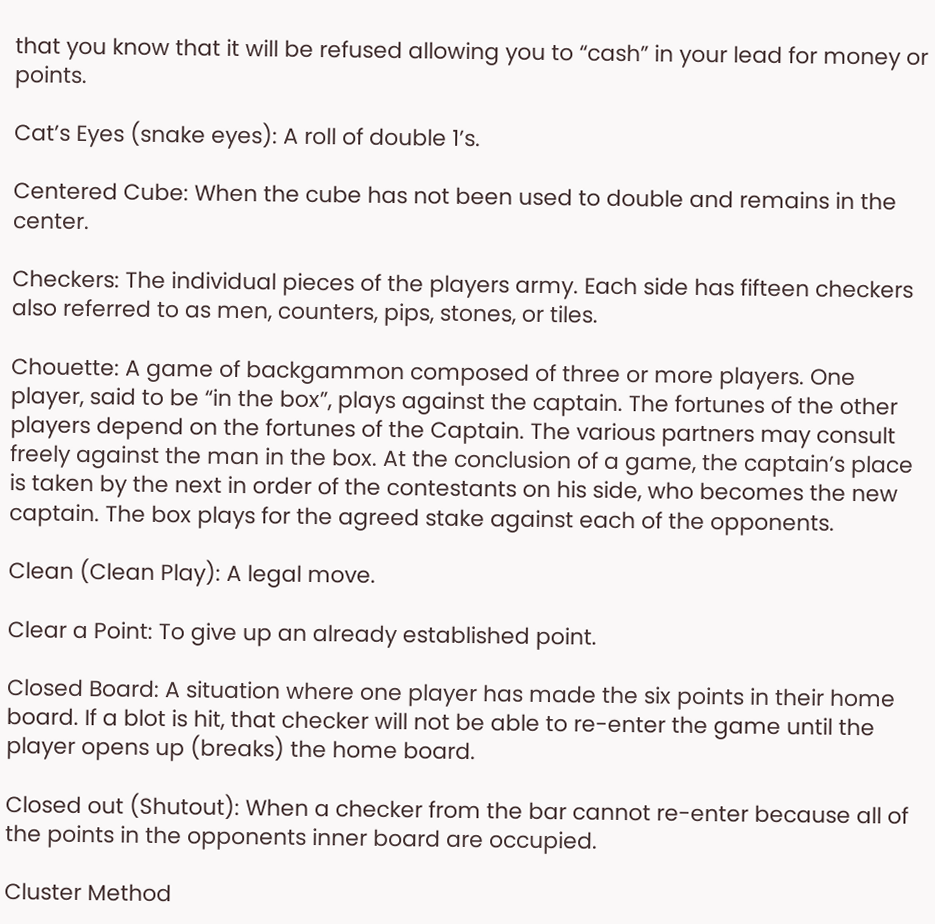that you know that it will be refused allowing you to “cash” in your lead for money or points.

Cat’s Eyes (snake eyes): A roll of double 1’s.

Centered Cube: When the cube has not been used to double and remains in the center.

Checkers: The individual pieces of the players army. Each side has fifteen checkers also referred to as men, counters, pips, stones, or tiles.

Chouette: A game of backgammon composed of three or more players. One player, said to be “in the box”, plays against the captain. The fortunes of the other players depend on the fortunes of the Captain. The various partners may consult freely against the man in the box. At the conclusion of a game, the captain’s place is taken by the next in order of the contestants on his side, who becomes the new captain. The box plays for the agreed stake against each of the opponents.

Clean (Clean Play): A legal move.

Clear a Point: To give up an already established point.

Closed Board: A situation where one player has made the six points in their home board. If a blot is hit, that checker will not be able to re-enter the game until the player opens up (breaks) the home board.

Closed out (Shutout): When a checker from the bar cannot re-enter because all of the points in the opponents inner board are occupied.

Cluster Method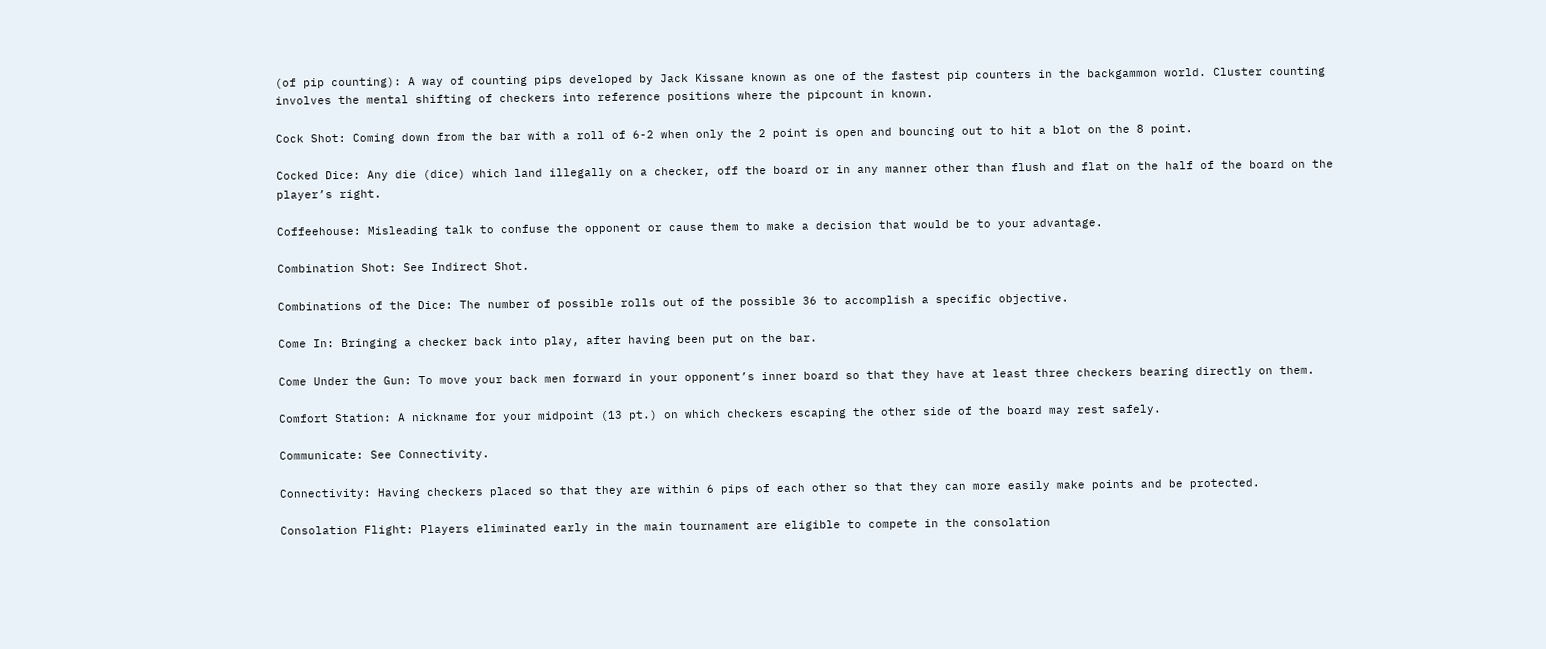(of pip counting): A way of counting pips developed by Jack Kissane known as one of the fastest pip counters in the backgammon world. Cluster counting involves the mental shifting of checkers into reference positions where the pipcount in known.

Cock Shot: Coming down from the bar with a roll of 6-2 when only the 2 point is open and bouncing out to hit a blot on the 8 point.

Cocked Dice: Any die (dice) which land illegally on a checker, off the board or in any manner other than flush and flat on the half of the board on the player’s right.

Coffeehouse: Misleading talk to confuse the opponent or cause them to make a decision that would be to your advantage.

Combination Shot: See Indirect Shot.

Combinations of the Dice: The number of possible rolls out of the possible 36 to accomplish a specific objective.

Come In: Bringing a checker back into play, after having been put on the bar.

Come Under the Gun: To move your back men forward in your opponent’s inner board so that they have at least three checkers bearing directly on them.

Comfort Station: A nickname for your midpoint (13 pt.) on which checkers escaping the other side of the board may rest safely.

Communicate: See Connectivity.

Connectivity: Having checkers placed so that they are within 6 pips of each other so that they can more easily make points and be protected.

Consolation Flight: Players eliminated early in the main tournament are eligible to compete in the consolation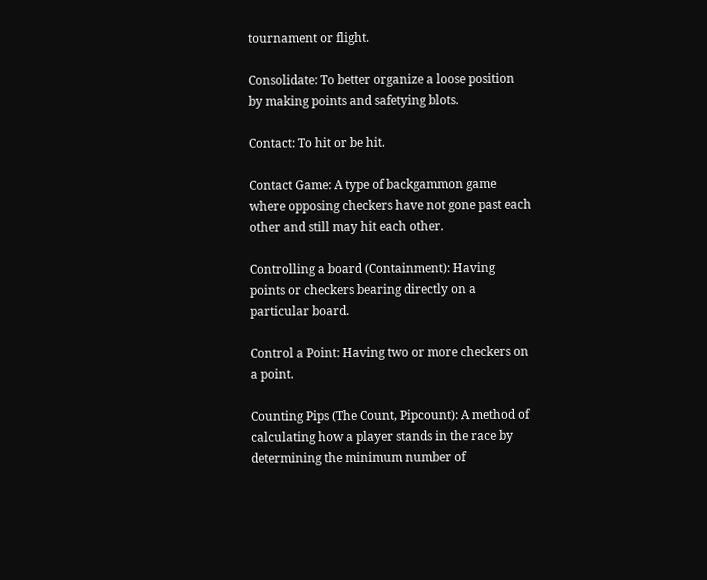tournament or flight.

Consolidate: To better organize a loose position by making points and safetying blots.

Contact: To hit or be hit.

Contact Game: A type of backgammon game where opposing checkers have not gone past each other and still may hit each other.

Controlling a board (Containment): Having points or checkers bearing directly on a particular board.

Control a Point: Having two or more checkers on a point.

Counting Pips (The Count, Pipcount): A method of calculating how a player stands in the race by determining the minimum number of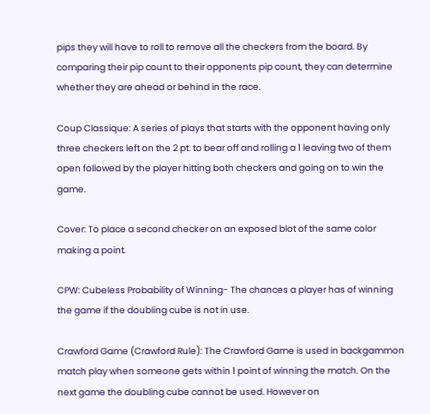pips they will have to roll to remove all the checkers from the board. By comparing their pip count to their opponents pip count, they can determine whether they are ahead or behind in the race.

Coup Classique: A series of plays that starts with the opponent having only three checkers left on the 2 pt. to bear off and rolling a 1 leaving two of them open followed by the player hitting both checkers and going on to win the game.

Cover: To place a second checker on an exposed blot of the same color making a point.

CPW: Cubeless Probability of Winning- The chances a player has of winning the game if the doubling cube is not in use.

Crawford Game (Crawford Rule): The Crawford Game is used in backgammon match play when someone gets within 1 point of winning the match. On the next game the doubling cube cannot be used. However on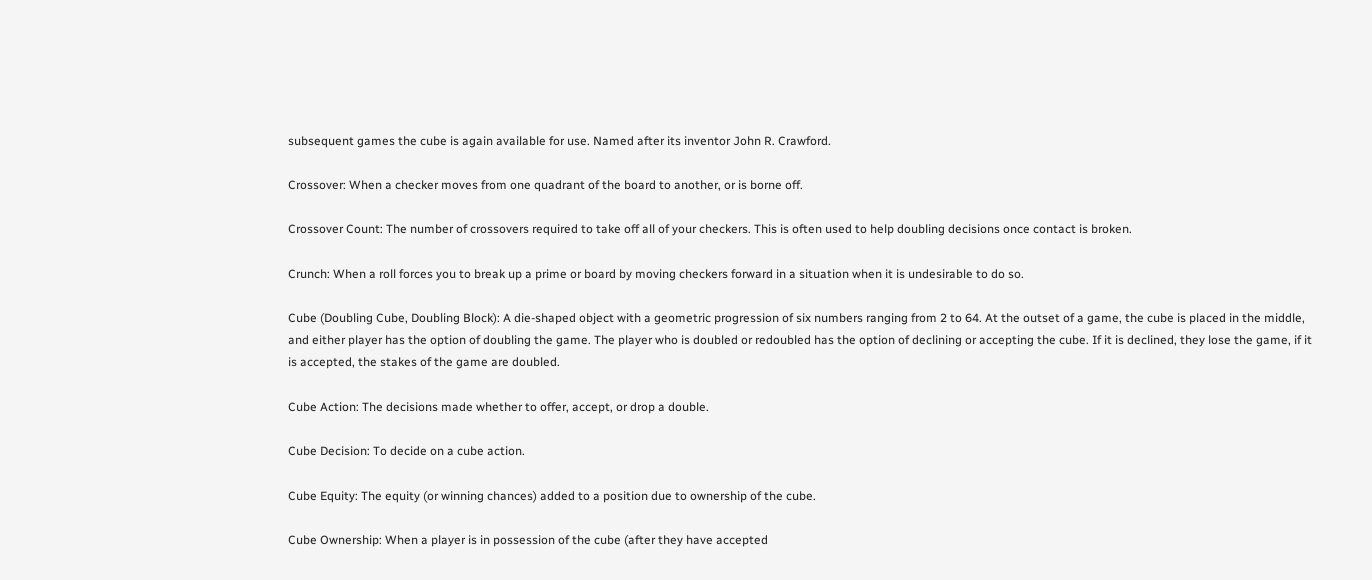subsequent games the cube is again available for use. Named after its inventor John R. Crawford.

Crossover: When a checker moves from one quadrant of the board to another, or is borne off.

Crossover Count: The number of crossovers required to take off all of your checkers. This is often used to help doubling decisions once contact is broken.

Crunch: When a roll forces you to break up a prime or board by moving checkers forward in a situation when it is undesirable to do so.

Cube (Doubling Cube, Doubling Block): A die-shaped object with a geometric progression of six numbers ranging from 2 to 64. At the outset of a game, the cube is placed in the middle, and either player has the option of doubling the game. The player who is doubled or redoubled has the option of declining or accepting the cube. If it is declined, they lose the game, if it is accepted, the stakes of the game are doubled.

Cube Action: The decisions made whether to offer, accept, or drop a double.

Cube Decision: To decide on a cube action.

Cube Equity: The equity (or winning chances) added to a position due to ownership of the cube.

Cube Ownership: When a player is in possession of the cube (after they have accepted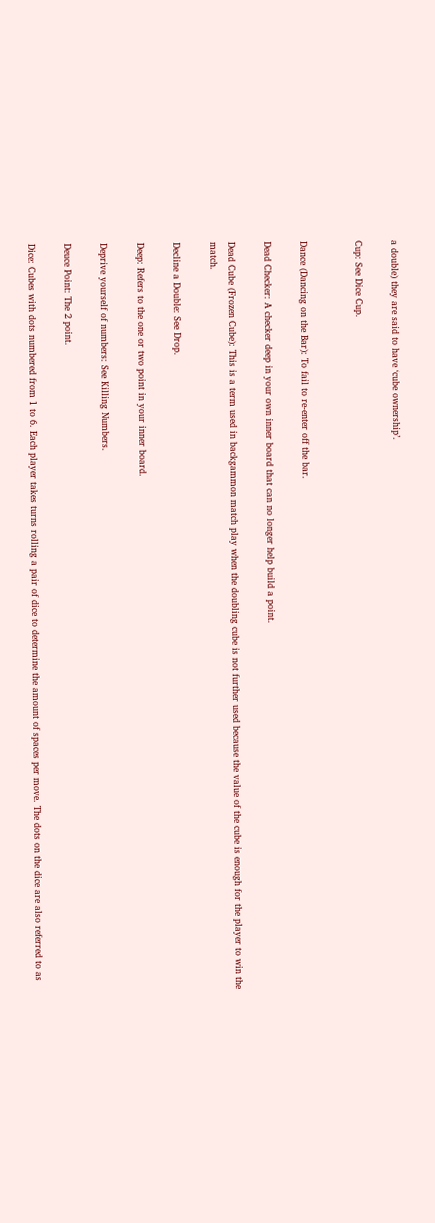a double) they are said to have ‘cube ownership’.

Cup: See Dice Cup.


Dance (Dancing on the Bar): To fail to re-enter off the bar.

Dead Checker: A checker deep in your own inner board that can no longer help build a point.

Dead Cube (Frozen Cube): This is a term used in backgammon match play when the doubling cube is not further used because the value of the cube is enough for the player to win the match.

Decline a Double: See Drop.

Deep: Refers to the one or two point in your inner board.

Deprive yourself of numbers: See Killing Numbers.

Deuce Point: The 2 point.

Dice: Cubes with dots numbered from 1 to 6. Each player takes turns rolling a pair of dice to determine the amount of spaces per move. The dots on the dice are also referred to as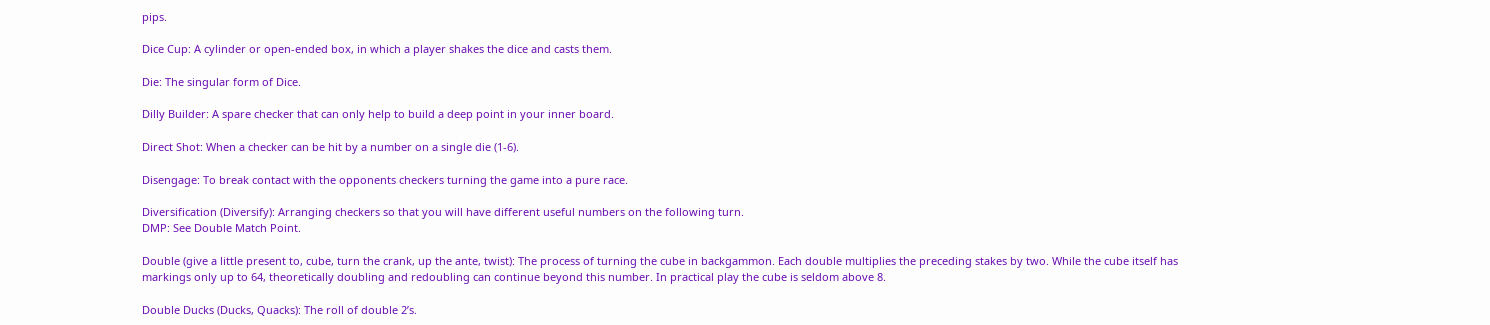pips.

Dice Cup: A cylinder or open-ended box, in which a player shakes the dice and casts them.

Die: The singular form of Dice.

Dilly Builder: A spare checker that can only help to build a deep point in your inner board.

Direct Shot: When a checker can be hit by a number on a single die (1-6).

Disengage: To break contact with the opponents checkers turning the game into a pure race.

Diversification (Diversify): Arranging checkers so that you will have different useful numbers on the following turn.
DMP: See Double Match Point.

Double (give a little present to, cube, turn the crank, up the ante, twist): The process of turning the cube in backgammon. Each double multiplies the preceding stakes by two. While the cube itself has markings only up to 64, theoretically doubling and redoubling can continue beyond this number. In practical play the cube is seldom above 8.

Double Ducks (Ducks, Quacks): The roll of double 2’s.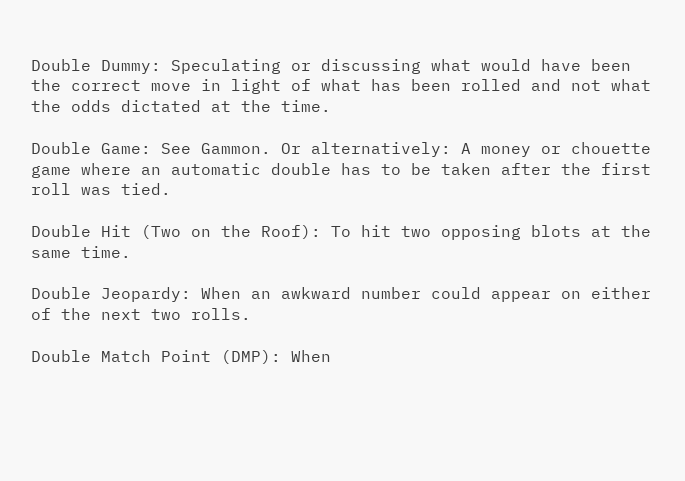Double Dummy: Speculating or discussing what would have been the correct move in light of what has been rolled and not what the odds dictated at the time.

Double Game: See Gammon. Or alternatively: A money or chouette game where an automatic double has to be taken after the first roll was tied.

Double Hit (Two on the Roof): To hit two opposing blots at the same time.

Double Jeopardy: When an awkward number could appear on either of the next two rolls.

Double Match Point (DMP): When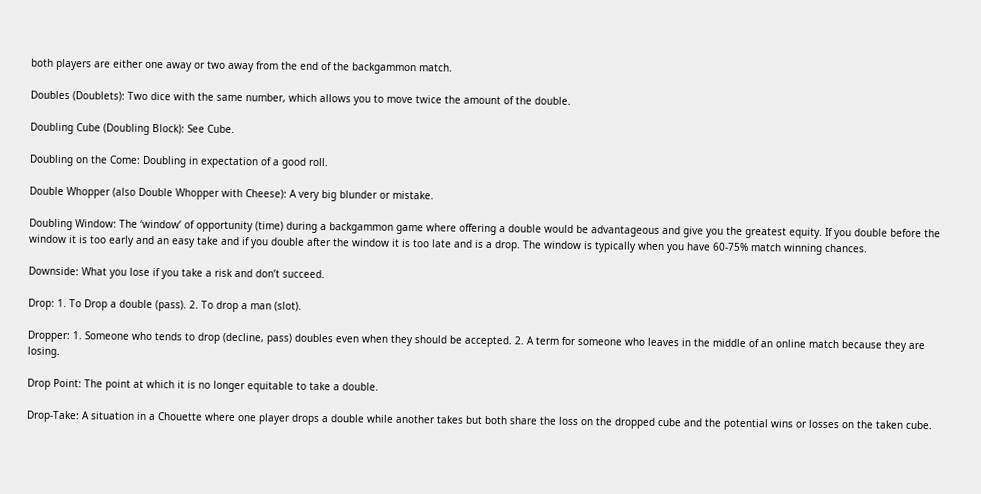both players are either one away or two away from the end of the backgammon match.

Doubles (Doublets): Two dice with the same number, which allows you to move twice the amount of the double.

Doubling Cube (Doubling Block): See Cube.

Doubling on the Come: Doubling in expectation of a good roll.

Double Whopper (also Double Whopper with Cheese): A very big blunder or mistake.

Doubling Window: The ‘window’ of opportunity (time) during a backgammon game where offering a double would be advantageous and give you the greatest equity. If you double before the window it is too early and an easy take and if you double after the window it is too late and is a drop. The window is typically when you have 60-75% match winning chances.

Downside: What you lose if you take a risk and don’t succeed.

Drop: 1. To Drop a double (pass). 2. To drop a man (slot).

Dropper: 1. Someone who tends to drop (decline, pass) doubles even when they should be accepted. 2. A term for someone who leaves in the middle of an online match because they are losing.

Drop Point: The point at which it is no longer equitable to take a double.

Drop-Take: A situation in a Chouette where one player drops a double while another takes but both share the loss on the dropped cube and the potential wins or losses on the taken cube.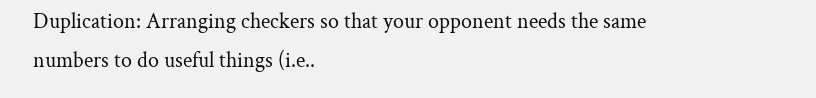Duplication: Arranging checkers so that your opponent needs the same numbers to do useful things (i.e..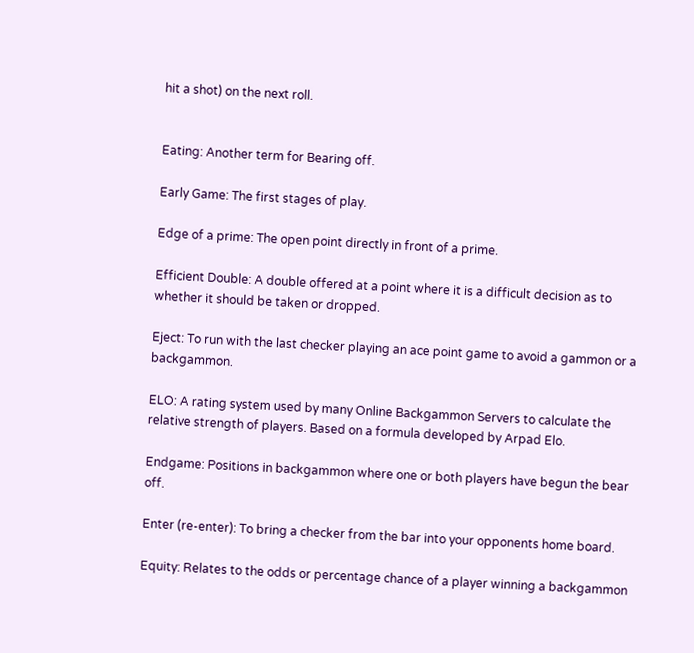hit a shot) on the next roll.


Eating: Another term for Bearing off.

Early Game: The first stages of play.

Edge of a prime: The open point directly in front of a prime.

Efficient Double: A double offered at a point where it is a difficult decision as to whether it should be taken or dropped.

Eject: To run with the last checker playing an ace point game to avoid a gammon or a backgammon.

ELO: A rating system used by many Online Backgammon Servers to calculate the relative strength of players. Based on a formula developed by Arpad Elo.

Endgame: Positions in backgammon where one or both players have begun the bear off.

Enter (re-enter): To bring a checker from the bar into your opponents home board.

Equity: Relates to the odds or percentage chance of a player winning a backgammon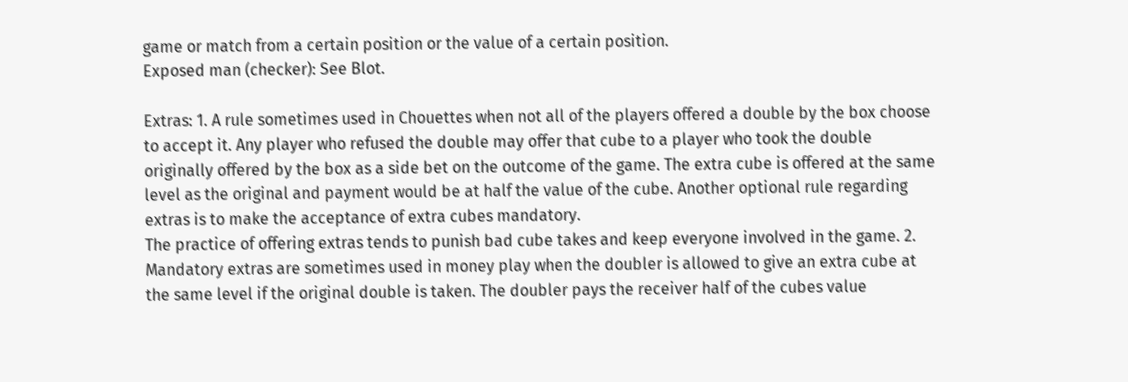game or match from a certain position or the value of a certain position.
Exposed man (checker): See Blot.

Extras: 1. A rule sometimes used in Chouettes when not all of the players offered a double by the box choose to accept it. Any player who refused the double may offer that cube to a player who took the double originally offered by the box as a side bet on the outcome of the game. The extra cube is offered at the same level as the original and payment would be at half the value of the cube. Another optional rule regarding extras is to make the acceptance of extra cubes mandatory.
The practice of offering extras tends to punish bad cube takes and keep everyone involved in the game. 2. Mandatory extras are sometimes used in money play when the doubler is allowed to give an extra cube at the same level if the original double is taken. The doubler pays the receiver half of the cubes value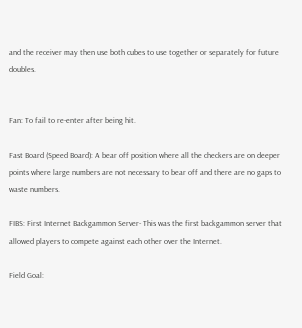and the receiver may then use both cubes to use together or separately for future doubles.


Fan: To fail to re-enter after being hit.

Fast Board (Speed Board): A bear off position where all the checkers are on deeper points where large numbers are not necessary to bear off and there are no gaps to waste numbers.

FIBS: First Internet Backgammon Server- This was the first backgammon server that allowed players to compete against each other over the Internet.

Field Goal: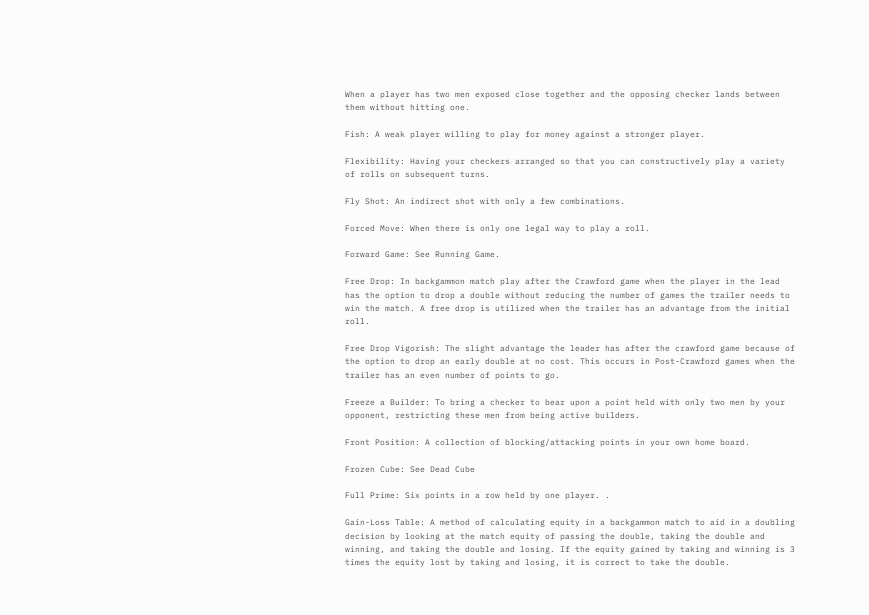When a player has two men exposed close together and the opposing checker lands between them without hitting one.

Fish: A weak player willing to play for money against a stronger player.

Flexibility: Having your checkers arranged so that you can constructively play a variety of rolls on subsequent turns.

Fly Shot: An indirect shot with only a few combinations.

Forced Move: When there is only one legal way to play a roll.

Forward Game: See Running Game.

Free Drop: In backgammon match play after the Crawford game when the player in the lead has the option to drop a double without reducing the number of games the trailer needs to win the match. A free drop is utilized when the trailer has an advantage from the initial roll.

Free Drop Vigorish: The slight advantage the leader has after the crawford game because of the option to drop an early double at no cost. This occurs in Post-Crawford games when the trailer has an even number of points to go.

Freeze a Builder: To bring a checker to bear upon a point held with only two men by your opponent, restricting these men from being active builders.

Front Position: A collection of blocking/attacking points in your own home board.

Frozen Cube: See Dead Cube

Full Prime: Six points in a row held by one player. .

Gain-Loss Table: A method of calculating equity in a backgammon match to aid in a doubling decision by looking at the match equity of passing the double, taking the double and winning, and taking the double and losing. If the equity gained by taking and winning is 3 times the equity lost by taking and losing, it is correct to take the double.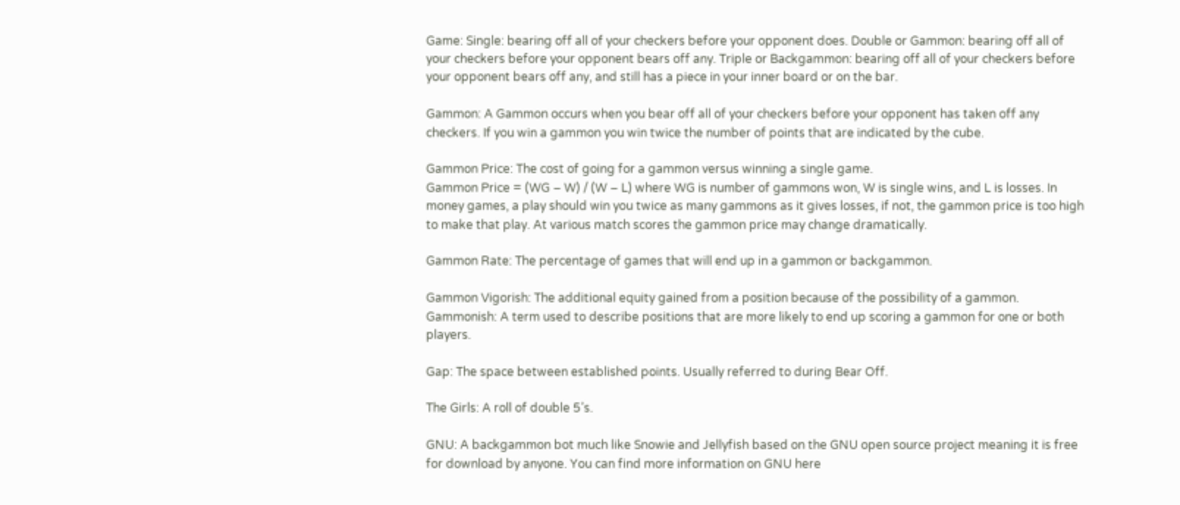Game: Single: bearing off all of your checkers before your opponent does. Double or Gammon: bearing off all of your checkers before your opponent bears off any. Triple or Backgammon: bearing off all of your checkers before your opponent bears off any, and still has a piece in your inner board or on the bar.

Gammon: A Gammon occurs when you bear off all of your checkers before your opponent has taken off any checkers. If you win a gammon you win twice the number of points that are indicated by the cube.

Gammon Price: The cost of going for a gammon versus winning a single game.
Gammon Price = (WG – W) / (W – L) where WG is number of gammons won, W is single wins, and L is losses. In money games, a play should win you twice as many gammons as it gives losses, if not, the gammon price is too high to make that play. At various match scores the gammon price may change dramatically.

Gammon Rate: The percentage of games that will end up in a gammon or backgammon.

Gammon Vigorish: The additional equity gained from a position because of the possibility of a gammon.
Gammonish: A term used to describe positions that are more likely to end up scoring a gammon for one or both players.

Gap: The space between established points. Usually referred to during Bear Off.

The Girls: A roll of double 5’s.

GNU: A backgammon bot much like Snowie and Jellyfish based on the GNU open source project meaning it is free for download by anyone. You can find more information on GNU here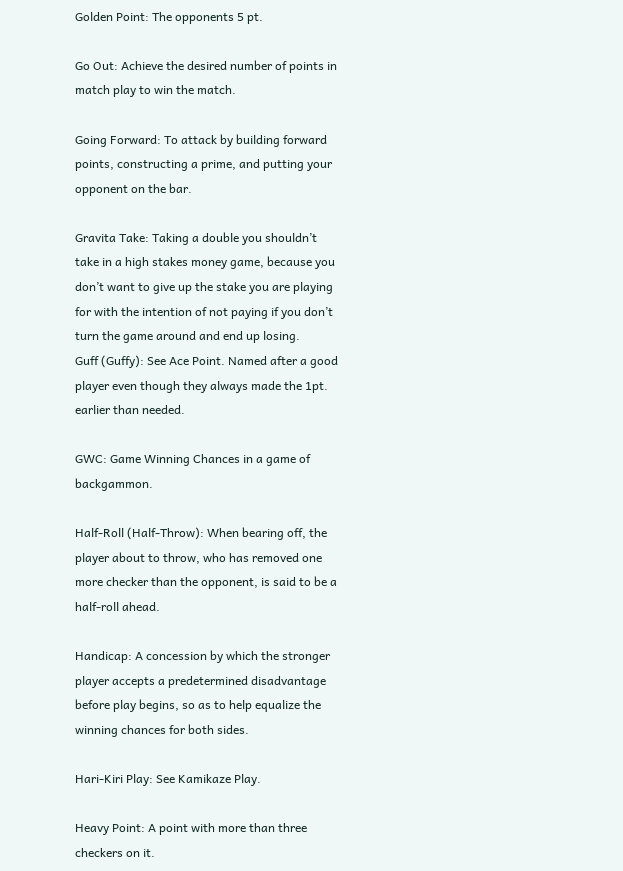Golden Point: The opponents 5 pt.

Go Out: Achieve the desired number of points in match play to win the match.

Going Forward: To attack by building forward points, constructing a prime, and putting your opponent on the bar.

Gravita Take: Taking a double you shouldn’t take in a high stakes money game, because you don’t want to give up the stake you are playing for with the intention of not paying if you don’t turn the game around and end up losing.
Guff (Guffy): See Ace Point. Named after a good player even though they always made the 1pt. earlier than needed.

GWC: Game Winning Chances in a game of backgammon.

Half-Roll (Half-Throw): When bearing off, the player about to throw, who has removed one more checker than the opponent, is said to be a half-roll ahead.

Handicap: A concession by which the stronger player accepts a predetermined disadvantage before play begins, so as to help equalize the winning chances for both sides.

Hari-Kiri Play: See Kamikaze Play.

Heavy Point: A point with more than three checkers on it.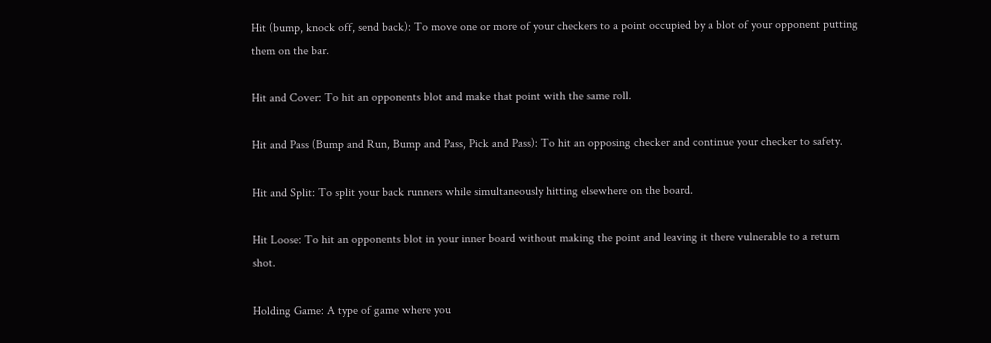Hit (bump, knock off, send back): To move one or more of your checkers to a point occupied by a blot of your opponent putting them on the bar.

Hit and Cover: To hit an opponents blot and make that point with the same roll.

Hit and Pass (Bump and Run, Bump and Pass, Pick and Pass): To hit an opposing checker and continue your checker to safety.

Hit and Split: To split your back runners while simultaneously hitting elsewhere on the board.

Hit Loose: To hit an opponents blot in your inner board without making the point and leaving it there vulnerable to a return shot.

Holding Game: A type of game where you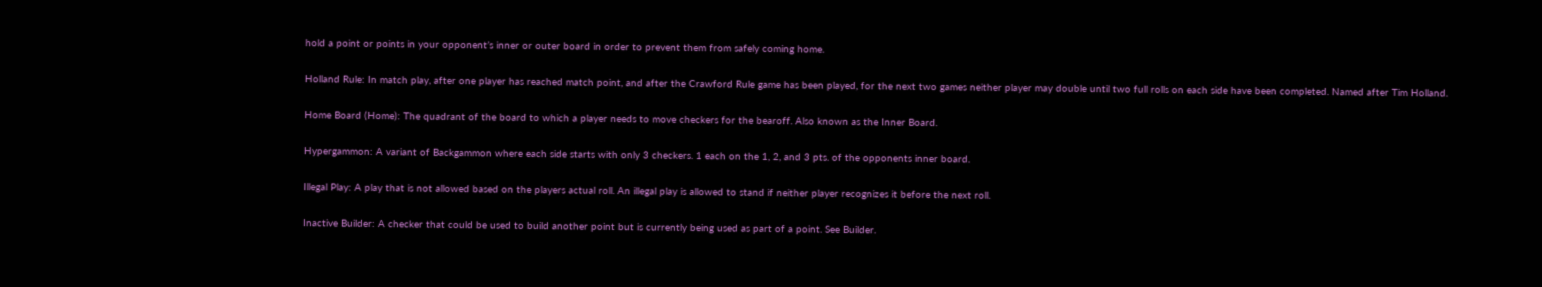hold a point or points in your opponent’s inner or outer board in order to prevent them from safely coming home.

Holland Rule: In match play, after one player has reached match point, and after the Crawford Rule game has been played, for the next two games neither player may double until two full rolls on each side have been completed. Named after Tim Holland.

Home Board (Home): The quadrant of the board to which a player needs to move checkers for the bearoff. Also known as the Inner Board.

Hypergammon: A variant of Backgammon where each side starts with only 3 checkers. 1 each on the 1, 2, and 3 pts. of the opponents inner board.

Illegal Play: A play that is not allowed based on the players actual roll. An illegal play is allowed to stand if neither player recognizes it before the next roll.

Inactive Builder: A checker that could be used to build another point but is currently being used as part of a point. See Builder.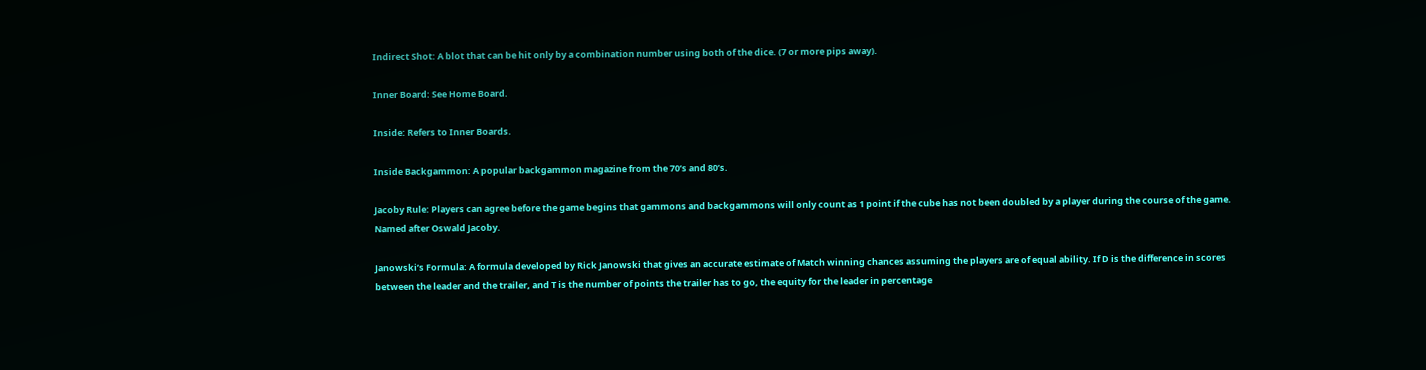Indirect Shot: A blot that can be hit only by a combination number using both of the dice. (7 or more pips away).

Inner Board: See Home Board.

Inside: Refers to Inner Boards.

Inside Backgammon: A popular backgammon magazine from the 70’s and 80’s.

Jacoby Rule: Players can agree before the game begins that gammons and backgammons will only count as 1 point if the cube has not been doubled by a player during the course of the game. Named after Oswald Jacoby.

Janowski’s Formula: A formula developed by Rick Janowski that gives an accurate estimate of Match winning chances assuming the players are of equal ability. If D is the difference in scores between the leader and the trailer, and T is the number of points the trailer has to go, the equity for the leader in percentage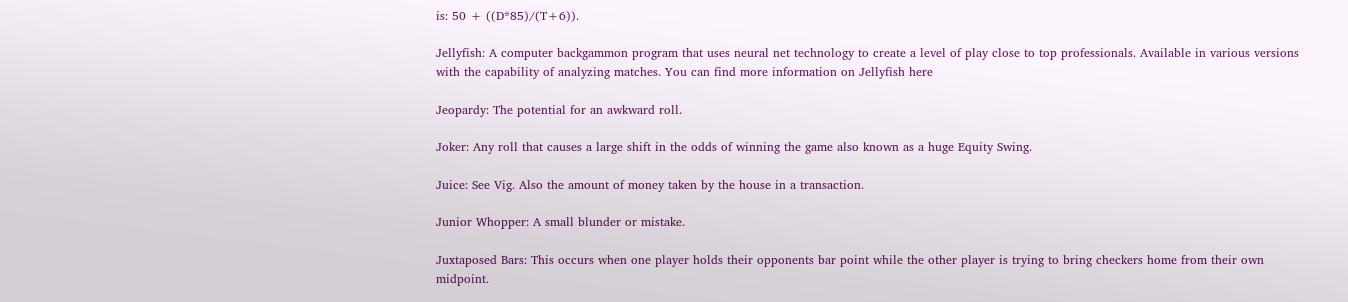is: 50 + ((D*85)/(T+6)).

Jellyfish: A computer backgammon program that uses neural net technology to create a level of play close to top professionals. Available in various versions with the capability of analyzing matches. You can find more information on Jellyfish here

Jeopardy: The potential for an awkward roll.

Joker: Any roll that causes a large shift in the odds of winning the game also known as a huge Equity Swing.

Juice: See Vig. Also the amount of money taken by the house in a transaction.

Junior Whopper: A small blunder or mistake.

Juxtaposed Bars: This occurs when one player holds their opponents bar point while the other player is trying to bring checkers home from their own midpoint.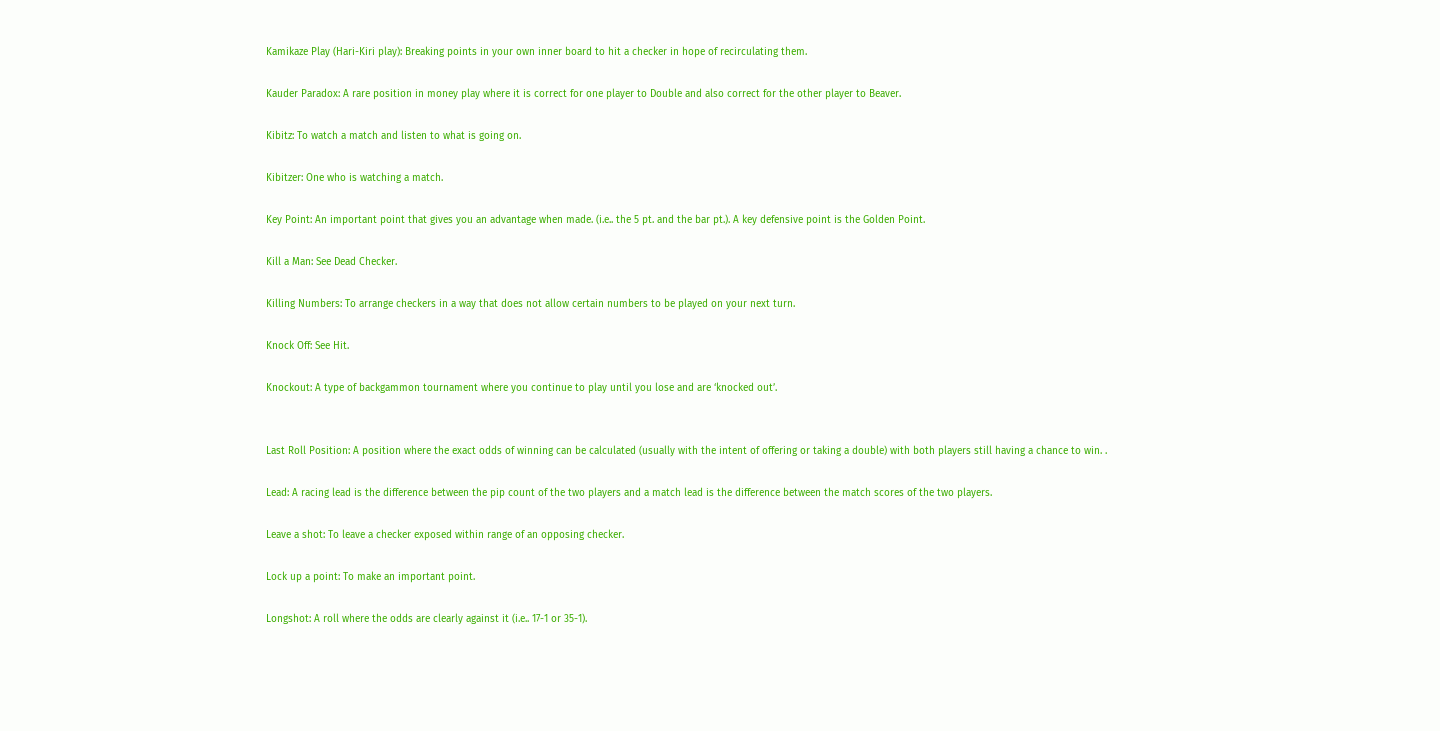Kamikaze Play (Hari-Kiri play): Breaking points in your own inner board to hit a checker in hope of recirculating them.

Kauder Paradox: A rare position in money play where it is correct for one player to Double and also correct for the other player to Beaver.

Kibitz: To watch a match and listen to what is going on.

Kibitzer: One who is watching a match.

Key Point: An important point that gives you an advantage when made. (i.e.. the 5 pt. and the bar pt.). A key defensive point is the Golden Point.

Kill a Man: See Dead Checker.

Killing Numbers: To arrange checkers in a way that does not allow certain numbers to be played on your next turn.

Knock Off: See Hit.

Knockout: A type of backgammon tournament where you continue to play until you lose and are ‘knocked out’.


Last Roll Position: A position where the exact odds of winning can be calculated (usually with the intent of offering or taking a double) with both players still having a chance to win. .

Lead: A racing lead is the difference between the pip count of the two players and a match lead is the difference between the match scores of the two players.

Leave a shot: To leave a checker exposed within range of an opposing checker.

Lock up a point: To make an important point.

Longshot: A roll where the odds are clearly against it (i.e.. 17-1 or 35-1).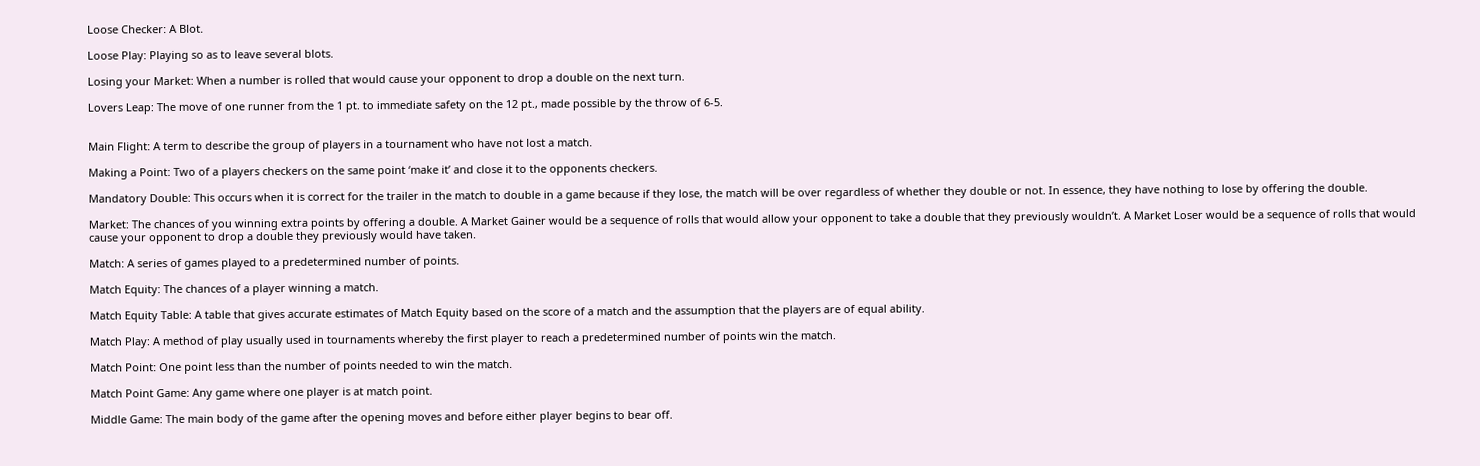Loose Checker: A Blot.

Loose Play: Playing so as to leave several blots.

Losing your Market: When a number is rolled that would cause your opponent to drop a double on the next turn.

Lovers Leap: The move of one runner from the 1 pt. to immediate safety on the 12 pt., made possible by the throw of 6-5.


Main Flight: A term to describe the group of players in a tournament who have not lost a match.

Making a Point: Two of a players checkers on the same point ‘make it’ and close it to the opponents checkers.

Mandatory Double: This occurs when it is correct for the trailer in the match to double in a game because if they lose, the match will be over regardless of whether they double or not. In essence, they have nothing to lose by offering the double.

Market: The chances of you winning extra points by offering a double. A Market Gainer would be a sequence of rolls that would allow your opponent to take a double that they previously wouldn’t. A Market Loser would be a sequence of rolls that would cause your opponent to drop a double they previously would have taken.

Match: A series of games played to a predetermined number of points.

Match Equity: The chances of a player winning a match.

Match Equity Table: A table that gives accurate estimates of Match Equity based on the score of a match and the assumption that the players are of equal ability.

Match Play: A method of play usually used in tournaments whereby the first player to reach a predetermined number of points win the match.

Match Point: One point less than the number of points needed to win the match.

Match Point Game: Any game where one player is at match point.

Middle Game: The main body of the game after the opening moves and before either player begins to bear off.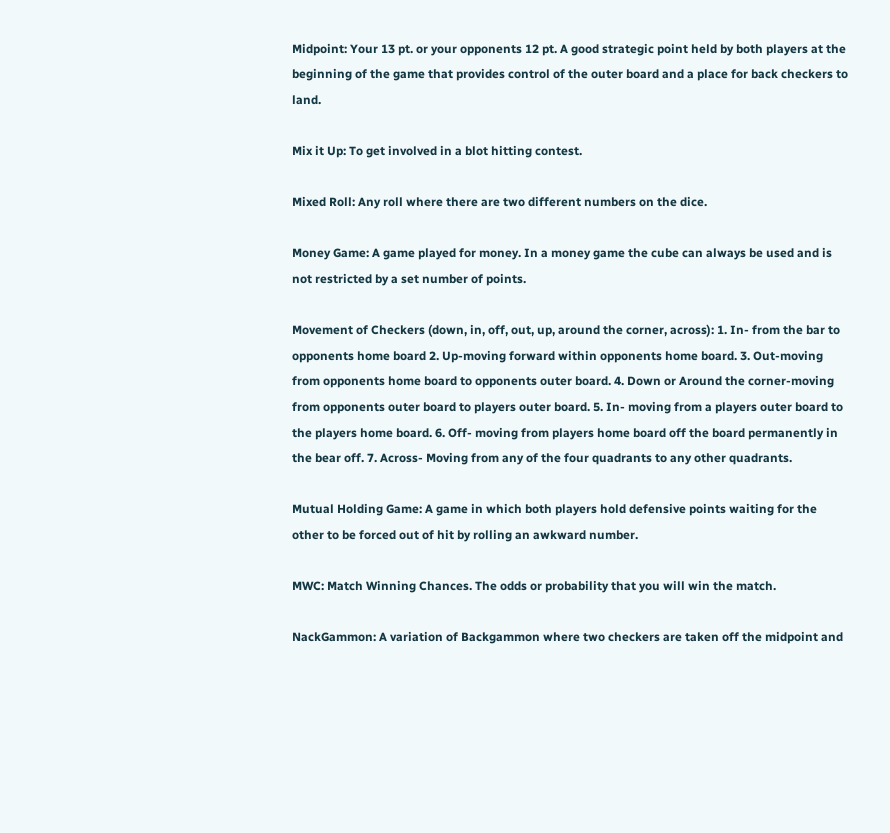Midpoint: Your 13 pt. or your opponents 12 pt. A good strategic point held by both players at the beginning of the game that provides control of the outer board and a place for back checkers to land.

Mix it Up: To get involved in a blot hitting contest.

Mixed Roll: Any roll where there are two different numbers on the dice.

Money Game: A game played for money. In a money game the cube can always be used and is not restricted by a set number of points.

Movement of Checkers (down, in, off, out, up, around the corner, across): 1. In- from the bar to opponents home board 2. Up-moving forward within opponents home board. 3. Out-moving from opponents home board to opponents outer board. 4. Down or Around the corner-moving from opponents outer board to players outer board. 5. In- moving from a players outer board to the players home board. 6. Off- moving from players home board off the board permanently in the bear off. 7. Across- Moving from any of the four quadrants to any other quadrants.

Mutual Holding Game: A game in which both players hold defensive points waiting for the other to be forced out of hit by rolling an awkward number.

MWC: Match Winning Chances. The odds or probability that you will win the match.

NackGammon: A variation of Backgammon where two checkers are taken off the midpoint and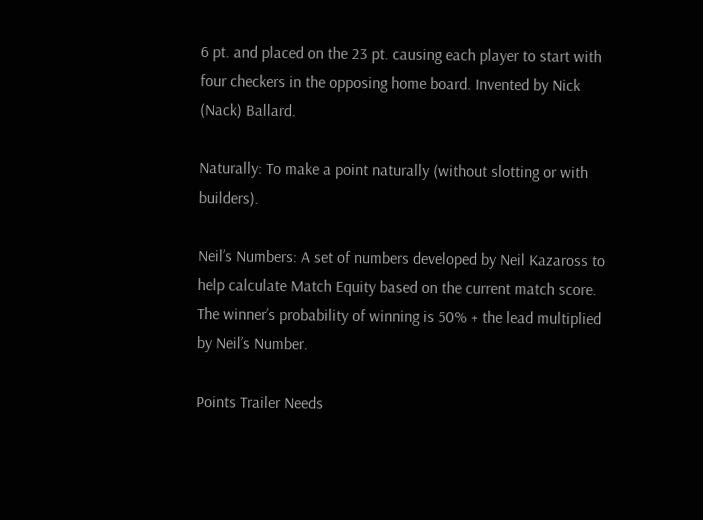6 pt. and placed on the 23 pt. causing each player to start with four checkers in the opposing home board. Invented by Nick (Nack) Ballard.

Naturally: To make a point naturally (without slotting or with builders).

Neil’s Numbers: A set of numbers developed by Neil Kazaross to help calculate Match Equity based on the current match score. The winner’s probability of winning is 50% + the lead multiplied by Neil’s Number.

Points Trailer Needs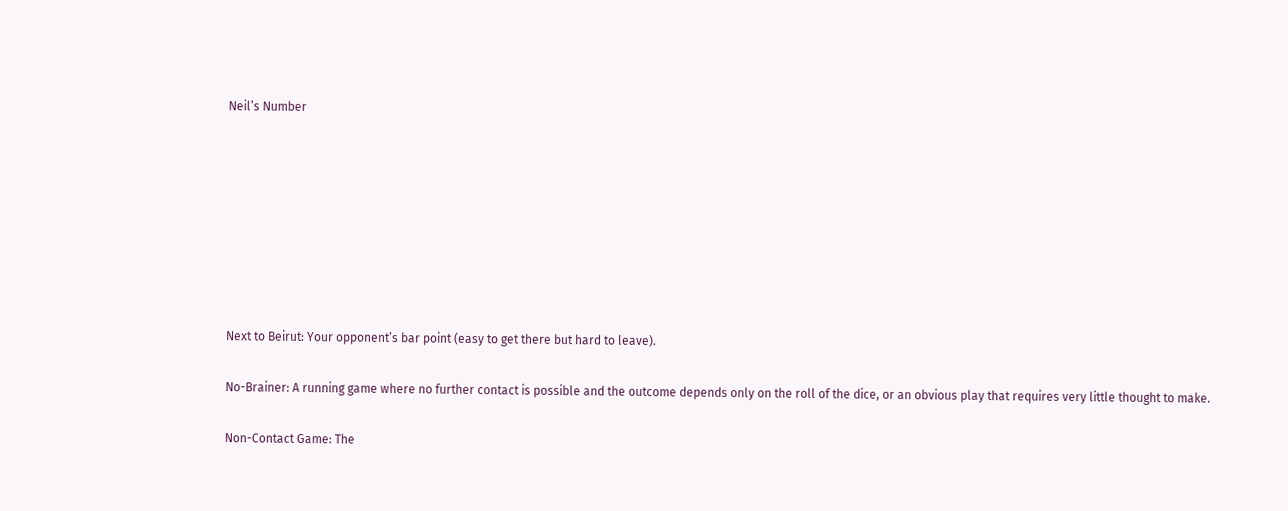Neil’s Number








Next to Beirut: Your opponent’s bar point (easy to get there but hard to leave).

No-Brainer: A running game where no further contact is possible and the outcome depends only on the roll of the dice, or an obvious play that requires very little thought to make.

Non-Contact Game: The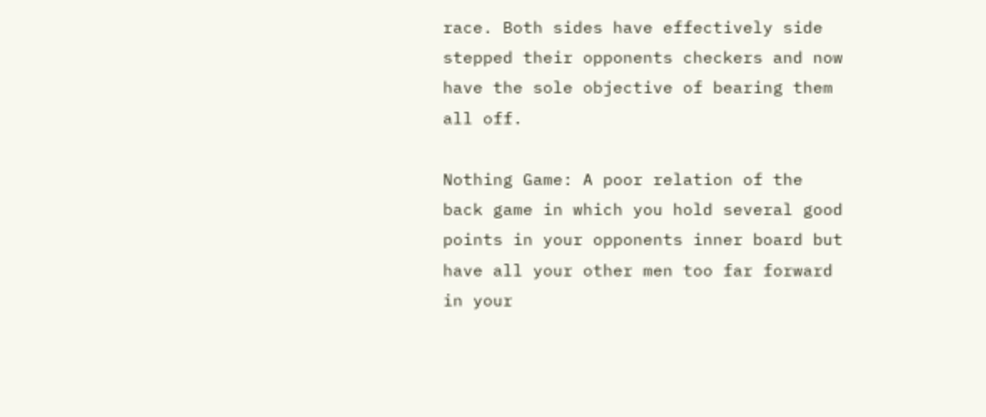race. Both sides have effectively side stepped their opponents checkers and now have the sole objective of bearing them all off.

Nothing Game: A poor relation of the back game in which you hold several good points in your opponents inner board but have all your other men too far forward in your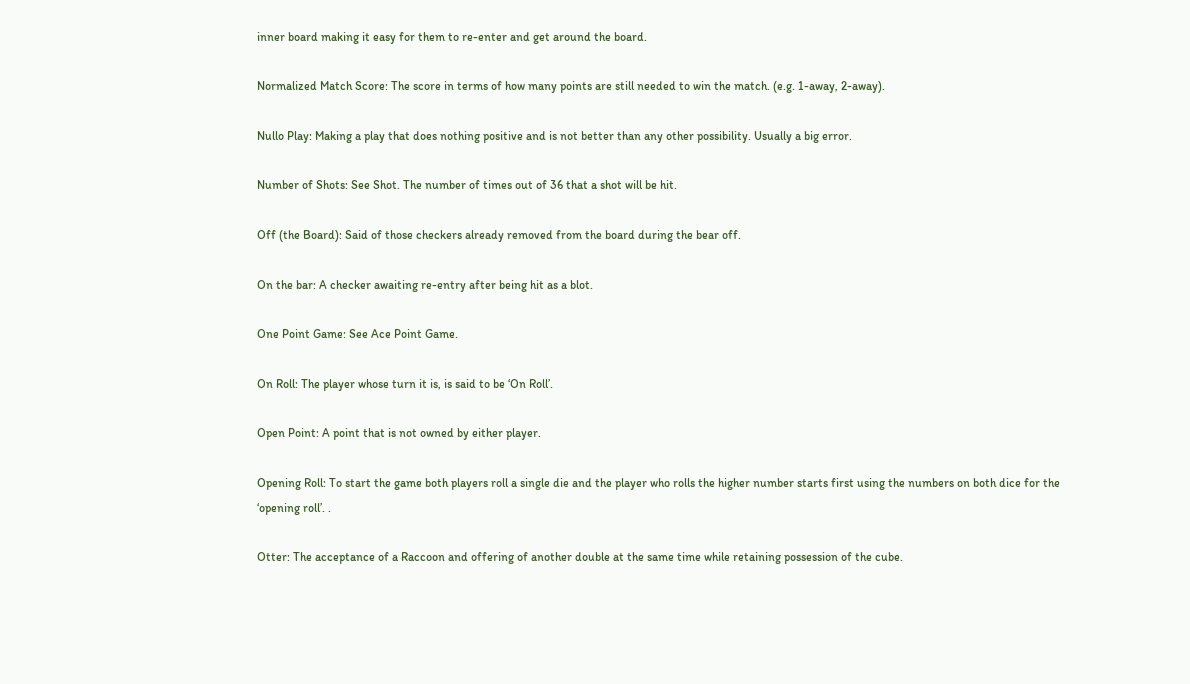inner board making it easy for them to re-enter and get around the board.

Normalized Match Score: The score in terms of how many points are still needed to win the match. (e.g. 1-away, 2-away).

Nullo Play: Making a play that does nothing positive and is not better than any other possibility. Usually a big error.

Number of Shots: See Shot. The number of times out of 36 that a shot will be hit.

Off (the Board): Said of those checkers already removed from the board during the bear off.

On the bar: A checker awaiting re-entry after being hit as a blot.

One Point Game: See Ace Point Game.

On Roll: The player whose turn it is, is said to be ‘On Roll’.

Open Point: A point that is not owned by either player.

Opening Roll: To start the game both players roll a single die and the player who rolls the higher number starts first using the numbers on both dice for the ‘opening roll’. .

Otter: The acceptance of a Raccoon and offering of another double at the same time while retaining possession of the cube.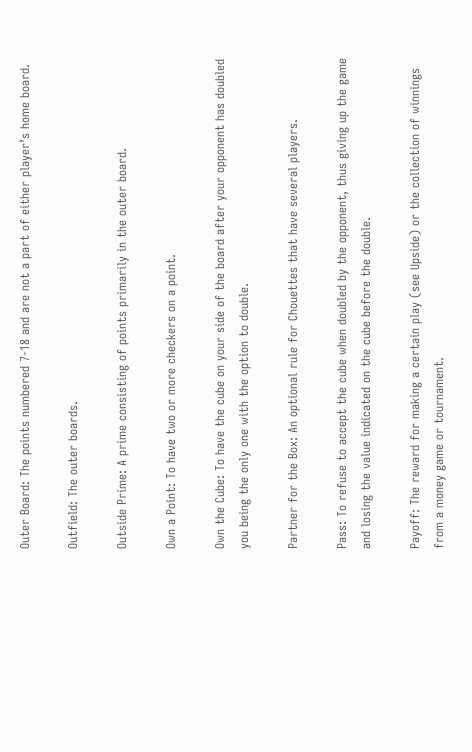Outer Board: The points numbered 7-18 and are not a part of either player’s home board.

Outfield: The outer boards.

Outside Prime: A prime consisting of points primarily in the outer board.

Own a Point: To have two or more checkers on a point.

Own the Cube: To have the cube on your side of the board after your opponent has doubled you being the only one with the option to double.

Partner for the Box: An optional rule for Chouettes that have several players.

Pass: To refuse to accept the cube when doubled by the opponent, thus giving up the game and losing the value indicated on the cube before the double.

Payoff: The reward for making a certain play (see Upside) or the collection of winnings from a money game or tournament.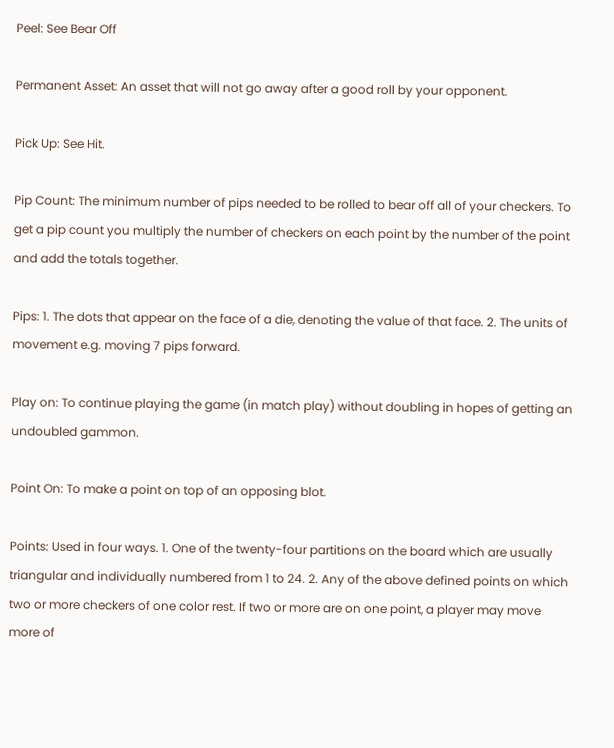Peel: See Bear Off

Permanent Asset: An asset that will not go away after a good roll by your opponent.

Pick Up: See Hit.

Pip Count: The minimum number of pips needed to be rolled to bear off all of your checkers. To get a pip count you multiply the number of checkers on each point by the number of the point and add the totals together.

Pips: 1. The dots that appear on the face of a die, denoting the value of that face. 2. The units of movement e.g. moving 7 pips forward.

Play on: To continue playing the game (in match play) without doubling in hopes of getting an undoubled gammon.

Point On: To make a point on top of an opposing blot.

Points: Used in four ways. 1. One of the twenty-four partitions on the board which are usually triangular and individually numbered from 1 to 24. 2. Any of the above defined points on which two or more checkers of one color rest. If two or more are on one point, a player may move more of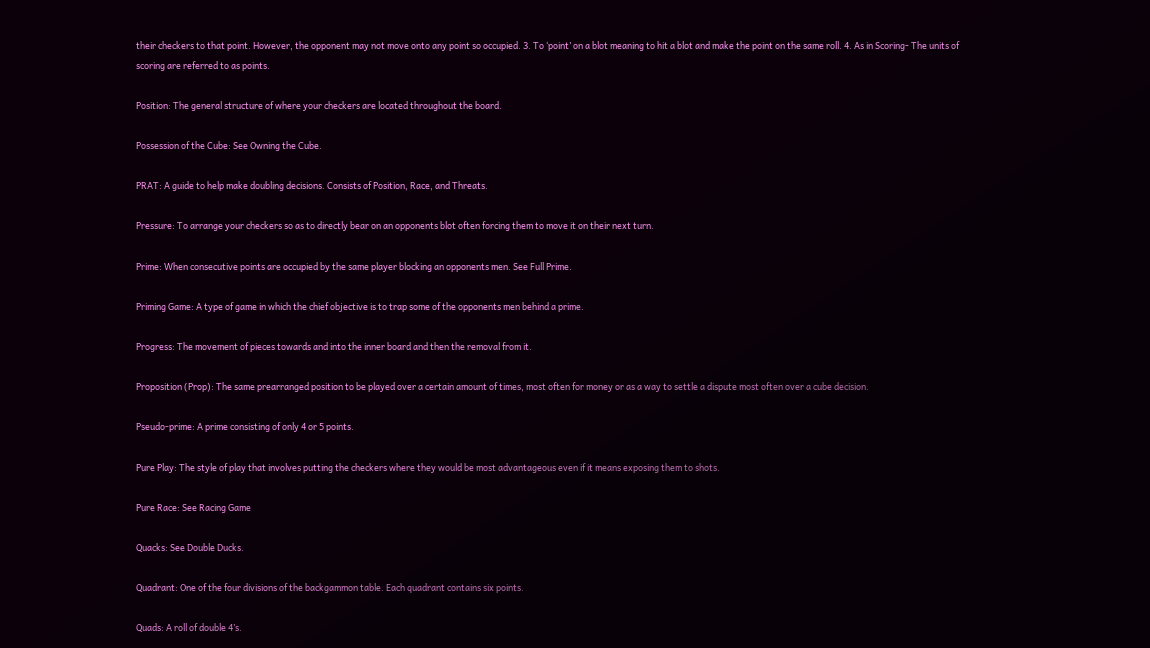their checkers to that point. However, the opponent may not move onto any point so occupied. 3. To ‘point’ on a blot meaning to hit a blot and make the point on the same roll. 4. As in Scoring- The units of scoring are referred to as points.

Position: The general structure of where your checkers are located throughout the board.

Possession of the Cube: See Owning the Cube.

PRAT: A guide to help make doubling decisions. Consists of Position, Race, and Threats.

Pressure: To arrange your checkers so as to directly bear on an opponents blot often forcing them to move it on their next turn.

Prime: When consecutive points are occupied by the same player blocking an opponents men. See Full Prime.

Priming Game: A type of game in which the chief objective is to trap some of the opponents men behind a prime.

Progress: The movement of pieces towards and into the inner board and then the removal from it.

Proposition (Prop): The same prearranged position to be played over a certain amount of times, most often for money or as a way to settle a dispute most often over a cube decision.

Pseudo-prime: A prime consisting of only 4 or 5 points.

Pure Play: The style of play that involves putting the checkers where they would be most advantageous even if it means exposing them to shots.

Pure Race: See Racing Game

Quacks: See Double Ducks.

Quadrant: One of the four divisions of the backgammon table. Each quadrant contains six points.

Quads: A roll of double 4’s.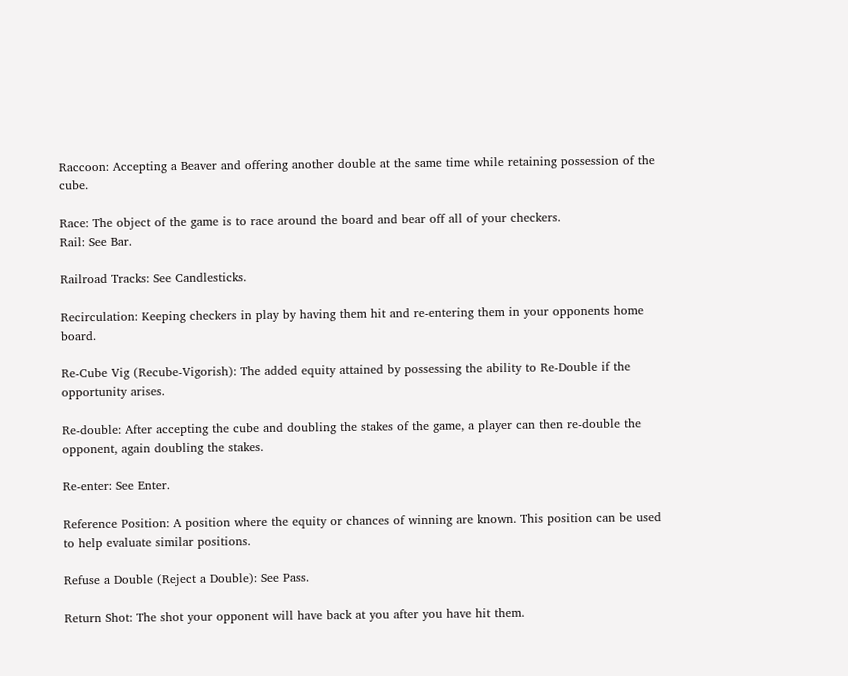Raccoon: Accepting a Beaver and offering another double at the same time while retaining possession of the cube.

Race: The object of the game is to race around the board and bear off all of your checkers.
Rail: See Bar.

Railroad Tracks: See Candlesticks.

Recirculation: Keeping checkers in play by having them hit and re-entering them in your opponents home board.

Re-Cube Vig (Recube-Vigorish): The added equity attained by possessing the ability to Re-Double if the opportunity arises.

Re-double: After accepting the cube and doubling the stakes of the game, a player can then re-double the opponent, again doubling the stakes.

Re-enter: See Enter.

Reference Position: A position where the equity or chances of winning are known. This position can be used to help evaluate similar positions.

Refuse a Double (Reject a Double): See Pass.

Return Shot: The shot your opponent will have back at you after you have hit them.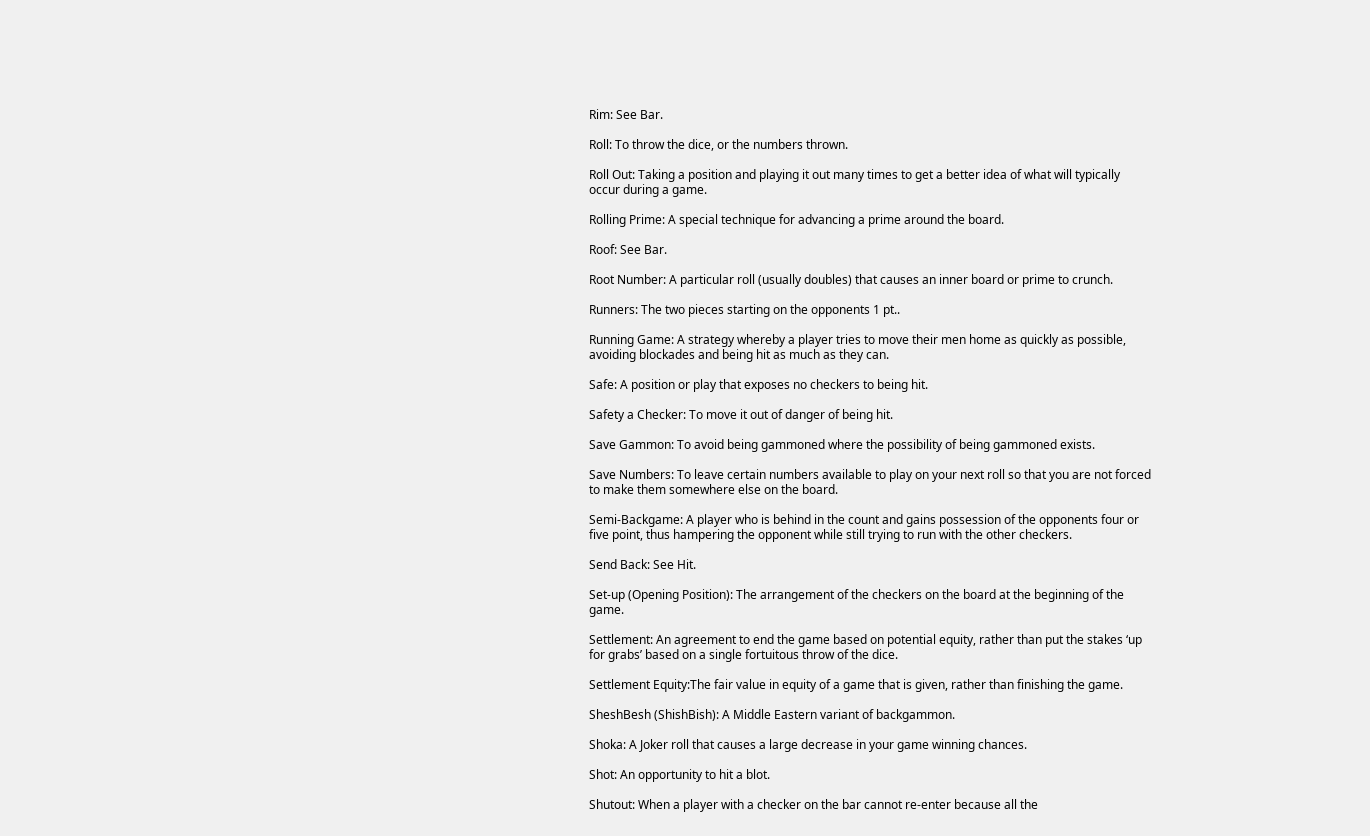Rim: See Bar.

Roll: To throw the dice, or the numbers thrown.

Roll Out: Taking a position and playing it out many times to get a better idea of what will typically occur during a game.

Rolling Prime: A special technique for advancing a prime around the board.

Roof: See Bar.

Root Number: A particular roll (usually doubles) that causes an inner board or prime to crunch.

Runners: The two pieces starting on the opponents 1 pt..

Running Game: A strategy whereby a player tries to move their men home as quickly as possible, avoiding blockades and being hit as much as they can.

Safe: A position or play that exposes no checkers to being hit.

Safety a Checker: To move it out of danger of being hit.

Save Gammon: To avoid being gammoned where the possibility of being gammoned exists.

Save Numbers: To leave certain numbers available to play on your next roll so that you are not forced to make them somewhere else on the board.

Semi-Backgame: A player who is behind in the count and gains possession of the opponents four or five point, thus hampering the opponent while still trying to run with the other checkers.

Send Back: See Hit.

Set-up (Opening Position): The arrangement of the checkers on the board at the beginning of the game.

Settlement: An agreement to end the game based on potential equity, rather than put the stakes ‘up for grabs’ based on a single fortuitous throw of the dice.

Settlement Equity:The fair value in equity of a game that is given, rather than finishing the game.

SheshBesh (ShishBish): A Middle Eastern variant of backgammon.

Shoka: A Joker roll that causes a large decrease in your game winning chances.

Shot: An opportunity to hit a blot.

Shutout: When a player with a checker on the bar cannot re-enter because all the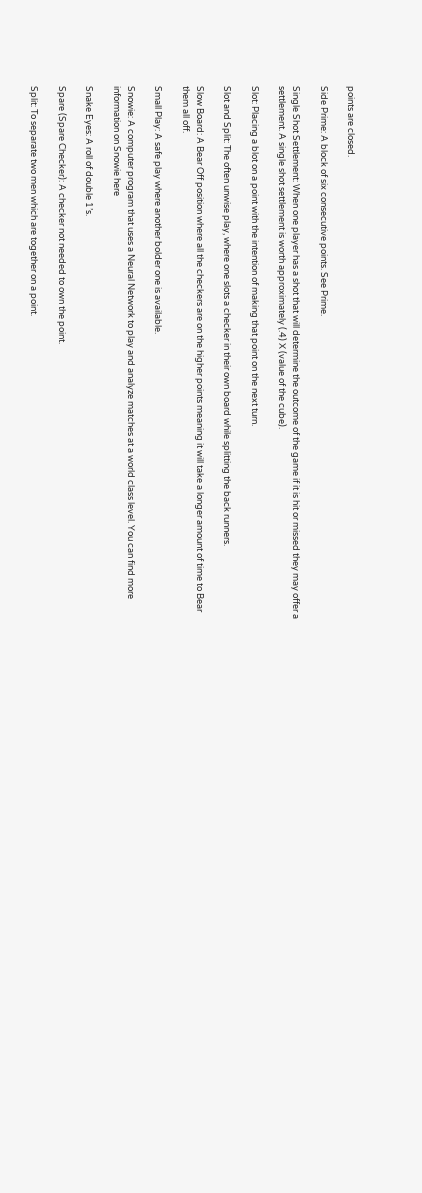points are closed.

Side Prime: A block of six consecutive points. See Prime.

Single Shot Settlement: When one player has a shot that will determine the outcome of the game if it is hit or missed they may offer a settlement. A single shot settlement is worth approximately (.4) X (value of the cube).

Slot: Placing a blot on a point with the intention of making that point on the next turn.

Slot and Split: The often unwise play, where one slots a checker in their own board while splitting the back runners.

Slow Board: A Bear Off position where all the checkers are on the higher points meaning it will take a longer amount of time to Bear them all off.

Small Play: A safe play where another bolder one is available.

Snowie: A computer program that uses a Neural Network to play and analyze matches at a world class level. You can find more information on Snowie here

Snake Eyes: A roll of double 1’s.

Spare (Spare Checker): A checker not needed to own the point.

Split: To separate two men which are together on a point.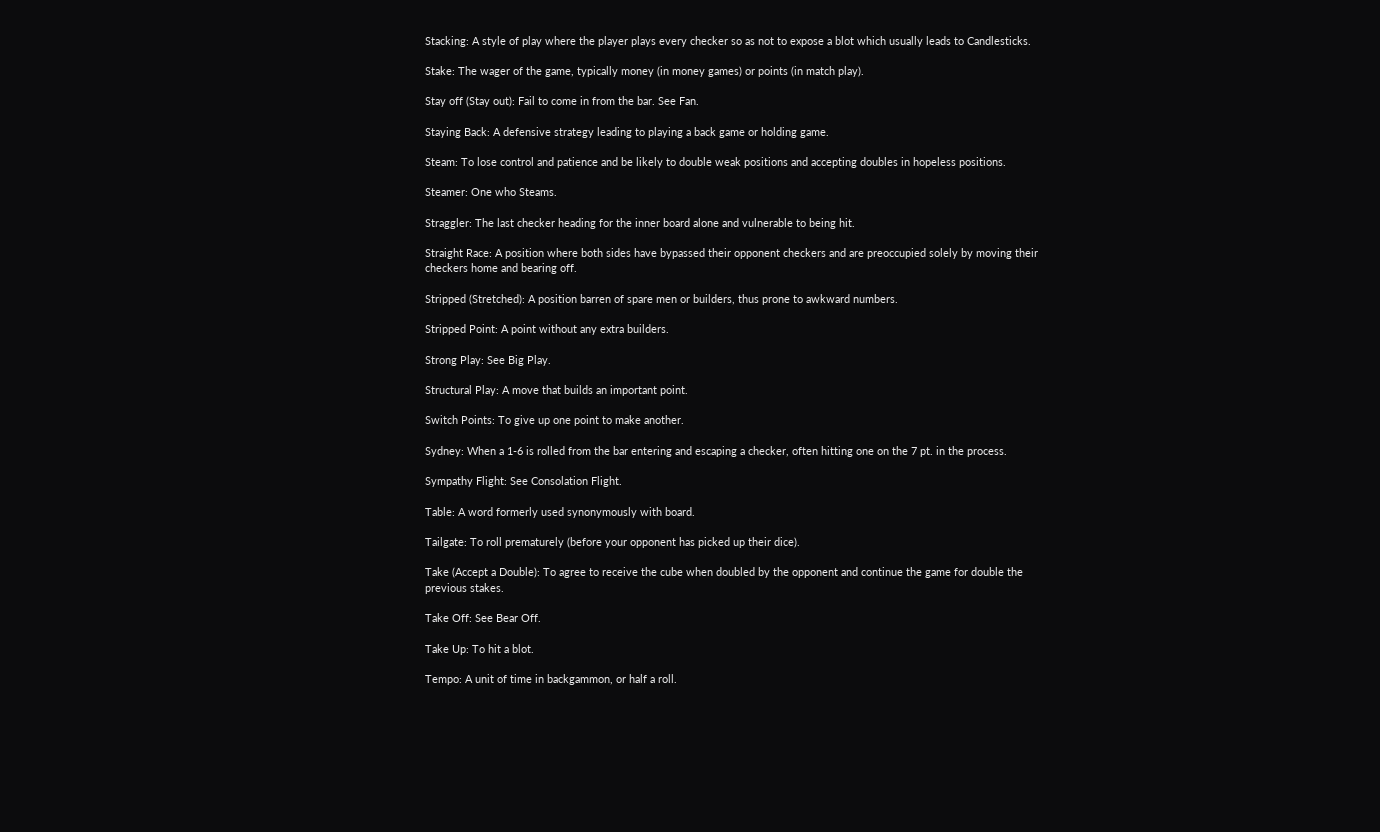Stacking: A style of play where the player plays every checker so as not to expose a blot which usually leads to Candlesticks.

Stake: The wager of the game, typically money (in money games) or points (in match play).

Stay off (Stay out): Fail to come in from the bar. See Fan.

Staying Back: A defensive strategy leading to playing a back game or holding game.

Steam: To lose control and patience and be likely to double weak positions and accepting doubles in hopeless positions.

Steamer: One who Steams.

Straggler: The last checker heading for the inner board alone and vulnerable to being hit.

Straight Race: A position where both sides have bypassed their opponent checkers and are preoccupied solely by moving their checkers home and bearing off.

Stripped (Stretched): A position barren of spare men or builders, thus prone to awkward numbers.

Stripped Point: A point without any extra builders.

Strong Play: See Big Play.

Structural Play: A move that builds an important point.

Switch Points: To give up one point to make another.

Sydney: When a 1-6 is rolled from the bar entering and escaping a checker, often hitting one on the 7 pt. in the process.

Sympathy Flight: See Consolation Flight.

Table: A word formerly used synonymously with board.

Tailgate: To roll prematurely (before your opponent has picked up their dice).

Take (Accept a Double): To agree to receive the cube when doubled by the opponent and continue the game for double the previous stakes.

Take Off: See Bear Off.

Take Up: To hit a blot.

Tempo: A unit of time in backgammon, or half a roll.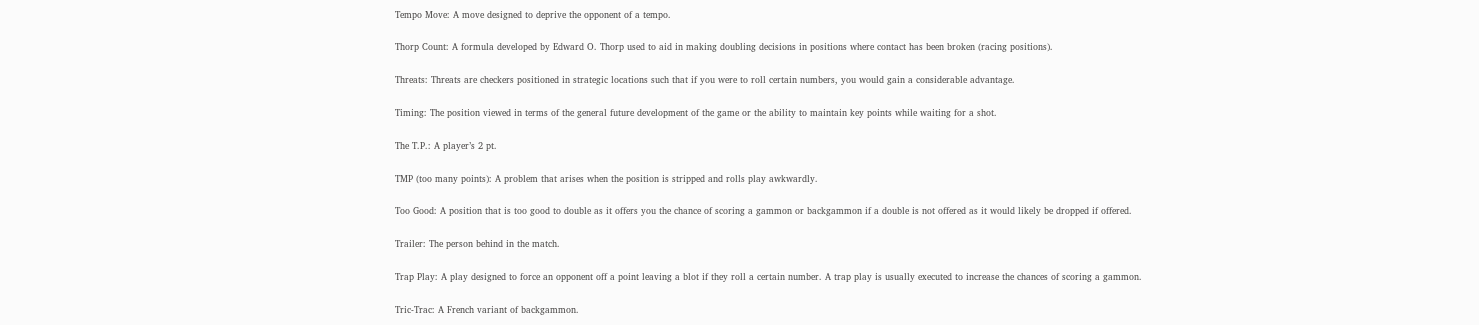Tempo Move: A move designed to deprive the opponent of a tempo.

Thorp Count: A formula developed by Edward O. Thorp used to aid in making doubling decisions in positions where contact has been broken (racing positions).

Threats: Threats are checkers positioned in strategic locations such that if you were to roll certain numbers, you would gain a considerable advantage.

Timing: The position viewed in terms of the general future development of the game or the ability to maintain key points while waiting for a shot.

The T.P.: A player’s 2 pt.

TMP (too many points): A problem that arises when the position is stripped and rolls play awkwardly.

Too Good: A position that is too good to double as it offers you the chance of scoring a gammon or backgammon if a double is not offered as it would likely be dropped if offered.

Trailer: The person behind in the match.

Trap Play: A play designed to force an opponent off a point leaving a blot if they roll a certain number. A trap play is usually executed to increase the chances of scoring a gammon.

Tric-Trac: A French variant of backgammon.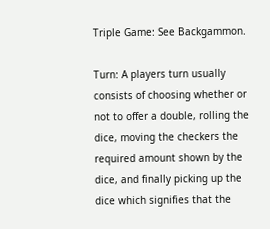Triple Game: See Backgammon.

Turn: A players turn usually consists of choosing whether or not to offer a double, rolling the dice, moving the checkers the required amount shown by the dice, and finally picking up the dice which signifies that the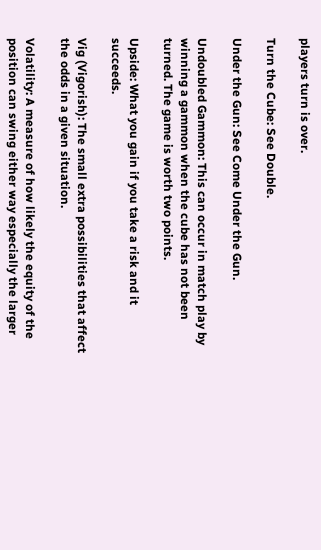players turn is over.

Turn the Cube: See Double.

Under the Gun: See Come Under the Gun.

Undoubled Gammon: This can occur in match play by winning a gammon when the cube has not been turned. The game is worth two points.

Upside: What you gain if you take a risk and it succeeds.

Vig (Vigorish): The small extra possibilities that affect the odds in a given situation.

Volatility: A measure of how likely the equity of the position can swing either way especially the larger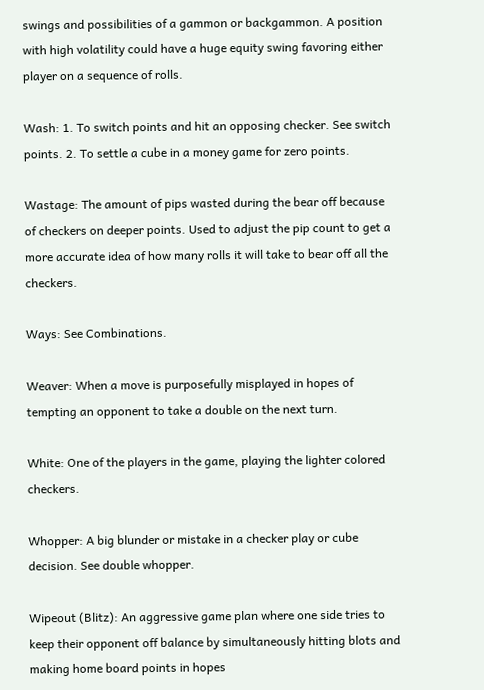swings and possibilities of a gammon or backgammon. A position with high volatility could have a huge equity swing favoring either player on a sequence of rolls.

Wash: 1. To switch points and hit an opposing checker. See switch points. 2. To settle a cube in a money game for zero points.

Wastage: The amount of pips wasted during the bear off because of checkers on deeper points. Used to adjust the pip count to get a more accurate idea of how many rolls it will take to bear off all the checkers.

Ways: See Combinations.

Weaver: When a move is purposefully misplayed in hopes of tempting an opponent to take a double on the next turn.

White: One of the players in the game, playing the lighter colored checkers.

Whopper: A big blunder or mistake in a checker play or cube decision. See double whopper.

Wipeout (Blitz): An aggressive game plan where one side tries to keep their opponent off balance by simultaneously hitting blots and making home board points in hopes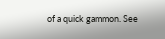of a quick gammon. See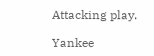Attacking play.

Yankee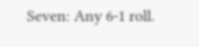Seven: Any 6-1 roll.